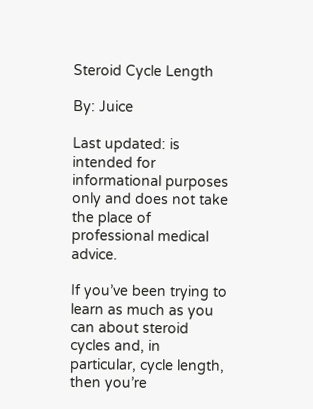Steroid Cycle Length

By: Juice

Last updated: is intended for informational purposes only and does not take the place of professional medical advice.

If you’ve been trying to learn as much as you can about steroid cycles and, in particular, cycle length, then you’re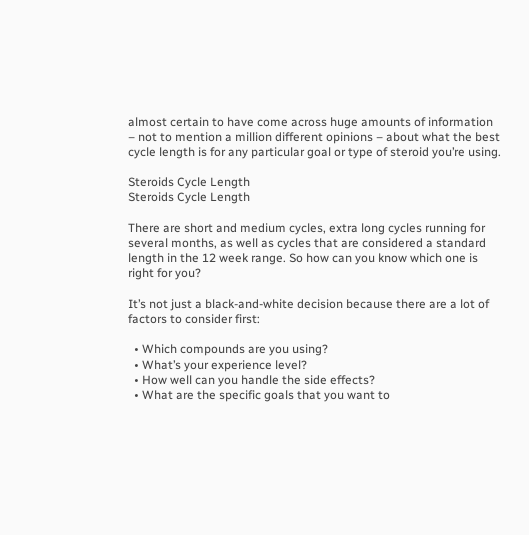almost certain to have come across huge amounts of information – not to mention a million different opinions – about what the best cycle length is for any particular goal or type of steroid you’re using.

Steroids Cycle Length
Steroids Cycle Length

There are short and medium cycles, extra long cycles running for several months, as well as cycles that are considered a standard length in the 12 week range. So how can you know which one is right for you?

It’s not just a black-and-white decision because there are a lot of factors to consider first:

  • Which compounds are you using?
  • What’s your experience level?
  • How well can you handle the side effects?
  • What are the specific goals that you want to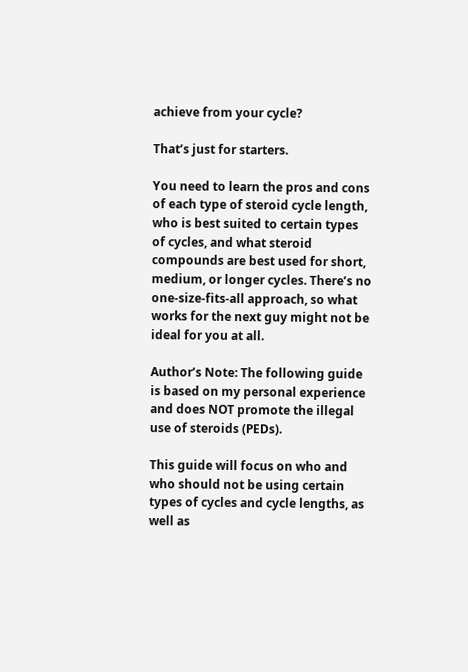achieve from your cycle?

That’s just for starters.

You need to learn the pros and cons of each type of steroid cycle length, who is best suited to certain types of cycles, and what steroid compounds are best used for short, medium, or longer cycles. There’s no one-size-fits-all approach, so what works for the next guy might not be ideal for you at all.

Author’s Note: The following guide is based on my personal experience and does NOT promote the illegal use of steroids (PEDs).

This guide will focus on who and who should not be using certain types of cycles and cycle lengths, as well as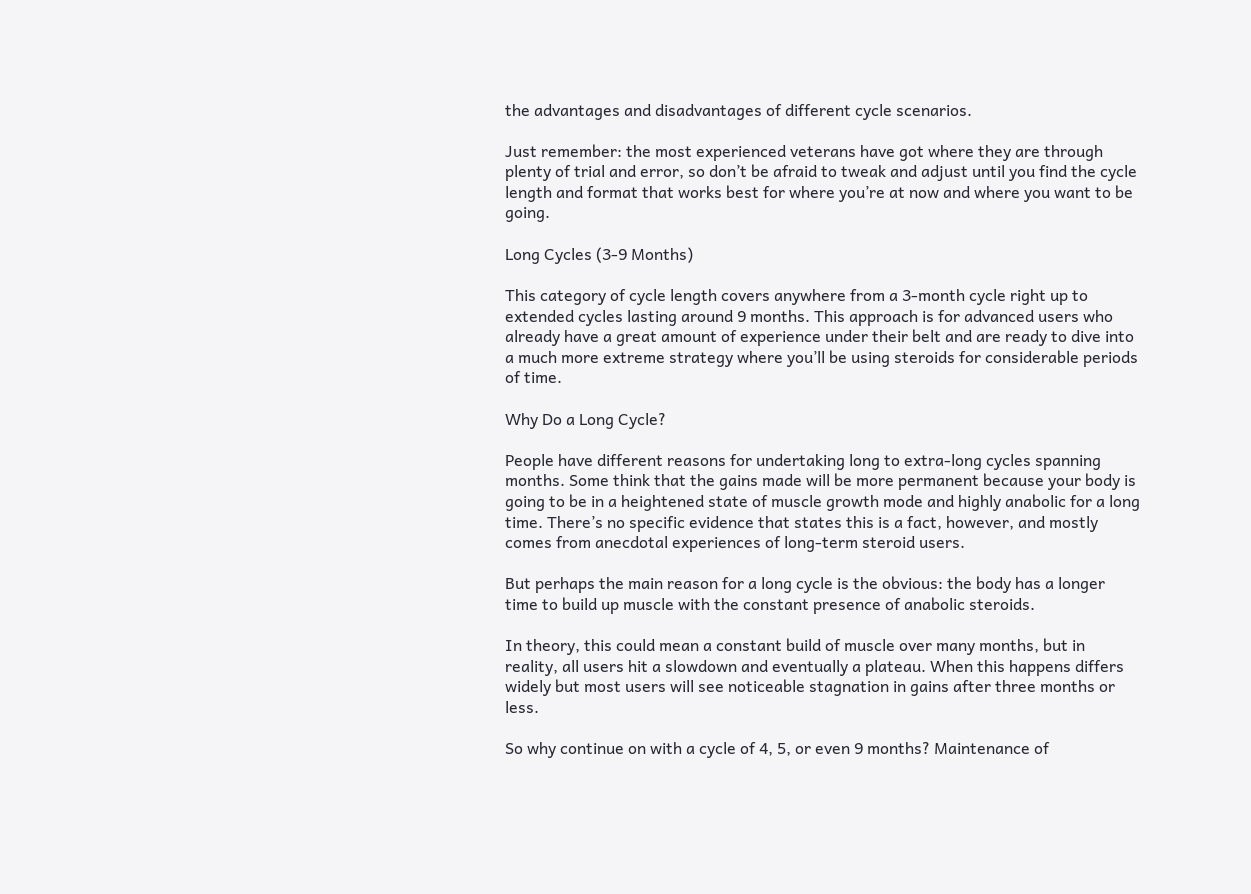the advantages and disadvantages of different cycle scenarios.

Just remember: the most experienced veterans have got where they are through plenty of trial and error, so don’t be afraid to tweak and adjust until you find the cycle length and format that works best for where you’re at now and where you want to be going.

Long Cycles (3-9 Months)

This category of cycle length covers anywhere from a 3-month cycle right up to extended cycles lasting around 9 months. This approach is for advanced users who already have a great amount of experience under their belt and are ready to dive into a much more extreme strategy where you’ll be using steroids for considerable periods of time.

Why Do a Long Cycle?

People have different reasons for undertaking long to extra-long cycles spanning months. Some think that the gains made will be more permanent because your body is going to be in a heightened state of muscle growth mode and highly anabolic for a long time. There’s no specific evidence that states this is a fact, however, and mostly comes from anecdotal experiences of long-term steroid users.

But perhaps the main reason for a long cycle is the obvious: the body has a longer time to build up muscle with the constant presence of anabolic steroids.

In theory, this could mean a constant build of muscle over many months, but in reality, all users hit a slowdown and eventually a plateau. When this happens differs widely but most users will see noticeable stagnation in gains after three months or less.

So why continue on with a cycle of 4, 5, or even 9 months? Maintenance of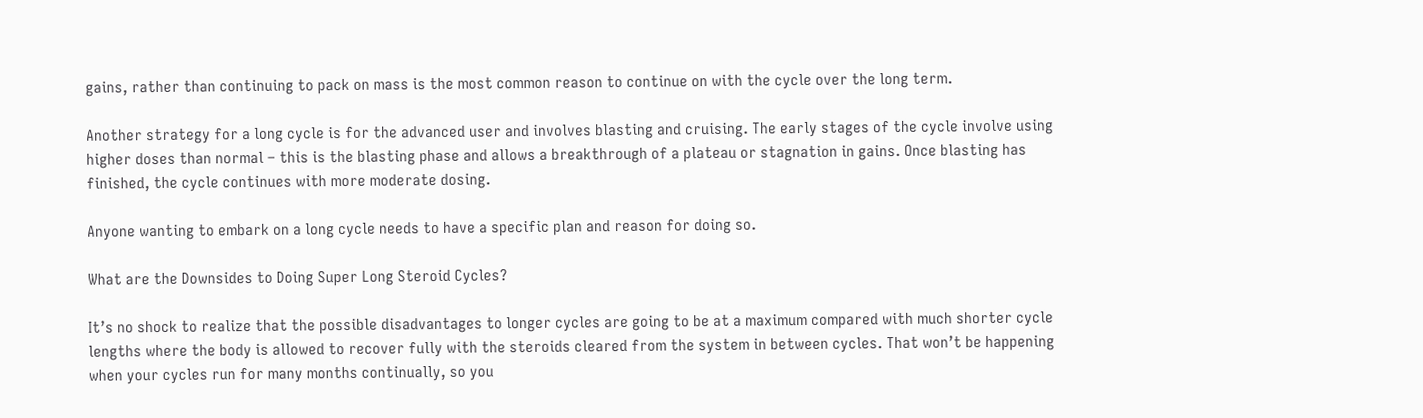gains, rather than continuing to pack on mass is the most common reason to continue on with the cycle over the long term.

Another strategy for a long cycle is for the advanced user and involves blasting and cruising. The early stages of the cycle involve using higher doses than normal – this is the blasting phase and allows a breakthrough of a plateau or stagnation in gains. Once blasting has finished, the cycle continues with more moderate dosing.

Anyone wanting to embark on a long cycle needs to have a specific plan and reason for doing so.

What are the Downsides to Doing Super Long Steroid Cycles?

It’s no shock to realize that the possible disadvantages to longer cycles are going to be at a maximum compared with much shorter cycle lengths where the body is allowed to recover fully with the steroids cleared from the system in between cycles. That won’t be happening when your cycles run for many months continually, so you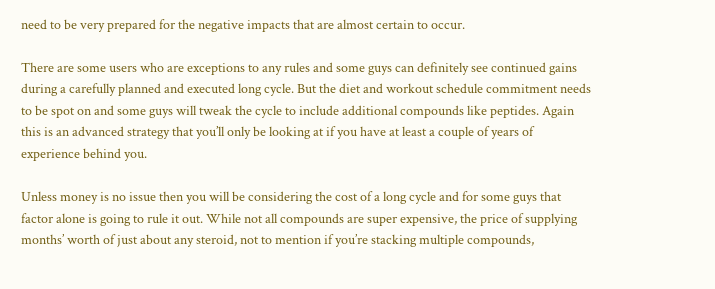need to be very prepared for the negative impacts that are almost certain to occur.

There are some users who are exceptions to any rules and some guys can definitely see continued gains during a carefully planned and executed long cycle. But the diet and workout schedule commitment needs to be spot on and some guys will tweak the cycle to include additional compounds like peptides. Again this is an advanced strategy that you’ll only be looking at if you have at least a couple of years of experience behind you.

Unless money is no issue then you will be considering the cost of a long cycle and for some guys that factor alone is going to rule it out. While not all compounds are super expensive, the price of supplying months’ worth of just about any steroid, not to mention if you’re stacking multiple compounds,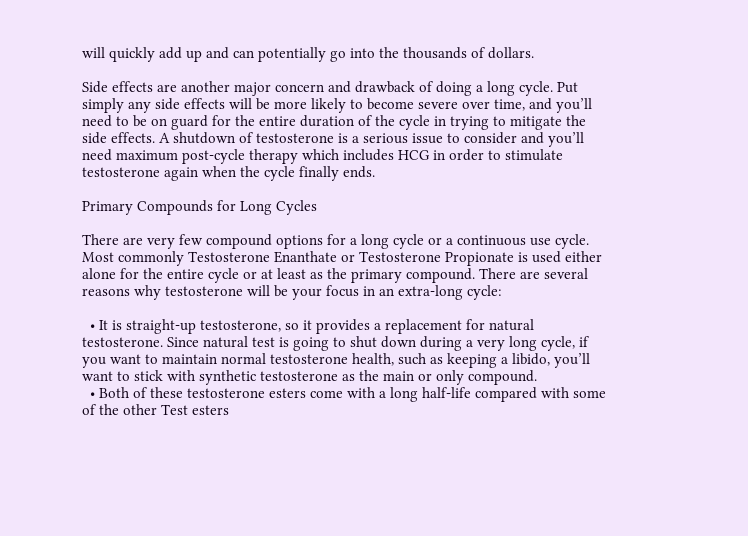will quickly add up and can potentially go into the thousands of dollars.

Side effects are another major concern and drawback of doing a long cycle. Put simply any side effects will be more likely to become severe over time, and you’ll need to be on guard for the entire duration of the cycle in trying to mitigate the side effects. A shutdown of testosterone is a serious issue to consider and you’ll need maximum post-cycle therapy which includes HCG in order to stimulate testosterone again when the cycle finally ends.

Primary Compounds for Long Cycles

There are very few compound options for a long cycle or a continuous use cycle. Most commonly Testosterone Enanthate or Testosterone Propionate is used either alone for the entire cycle or at least as the primary compound. There are several reasons why testosterone will be your focus in an extra-long cycle:

  • It is straight-up testosterone, so it provides a replacement for natural testosterone. Since natural test is going to shut down during a very long cycle, if you want to maintain normal testosterone health, such as keeping a libido, you’ll want to stick with synthetic testosterone as the main or only compound.
  • Both of these testosterone esters come with a long half-life compared with some of the other Test esters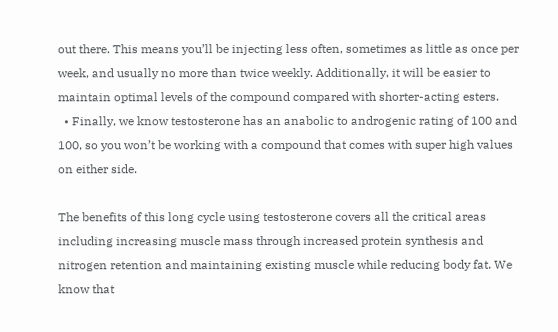out there. This means you’ll be injecting less often, sometimes as little as once per week, and usually no more than twice weekly. Additionally, it will be easier to maintain optimal levels of the compound compared with shorter-acting esters.
  • Finally, we know testosterone has an anabolic to androgenic rating of 100 and 100, so you won’t be working with a compound that comes with super high values on either side.

The benefits of this long cycle using testosterone covers all the critical areas including increasing muscle mass through increased protein synthesis and nitrogen retention and maintaining existing muscle while reducing body fat. We know that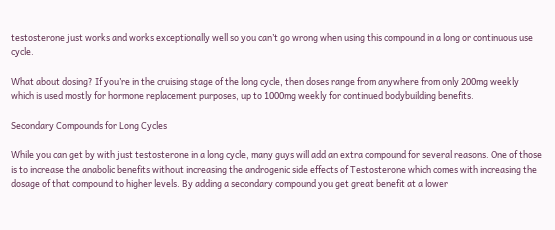testosterone just works and works exceptionally well so you can’t go wrong when using this compound in a long or continuous use cycle.

What about dosing? If you’re in the cruising stage of the long cycle, then doses range from anywhere from only 200mg weekly which is used mostly for hormone replacement purposes, up to 1000mg weekly for continued bodybuilding benefits.

Secondary Compounds for Long Cycles

While you can get by with just testosterone in a long cycle, many guys will add an extra compound for several reasons. One of those is to increase the anabolic benefits without increasing the androgenic side effects of Testosterone which comes with increasing the dosage of that compound to higher levels. By adding a secondary compound you get great benefit at a lower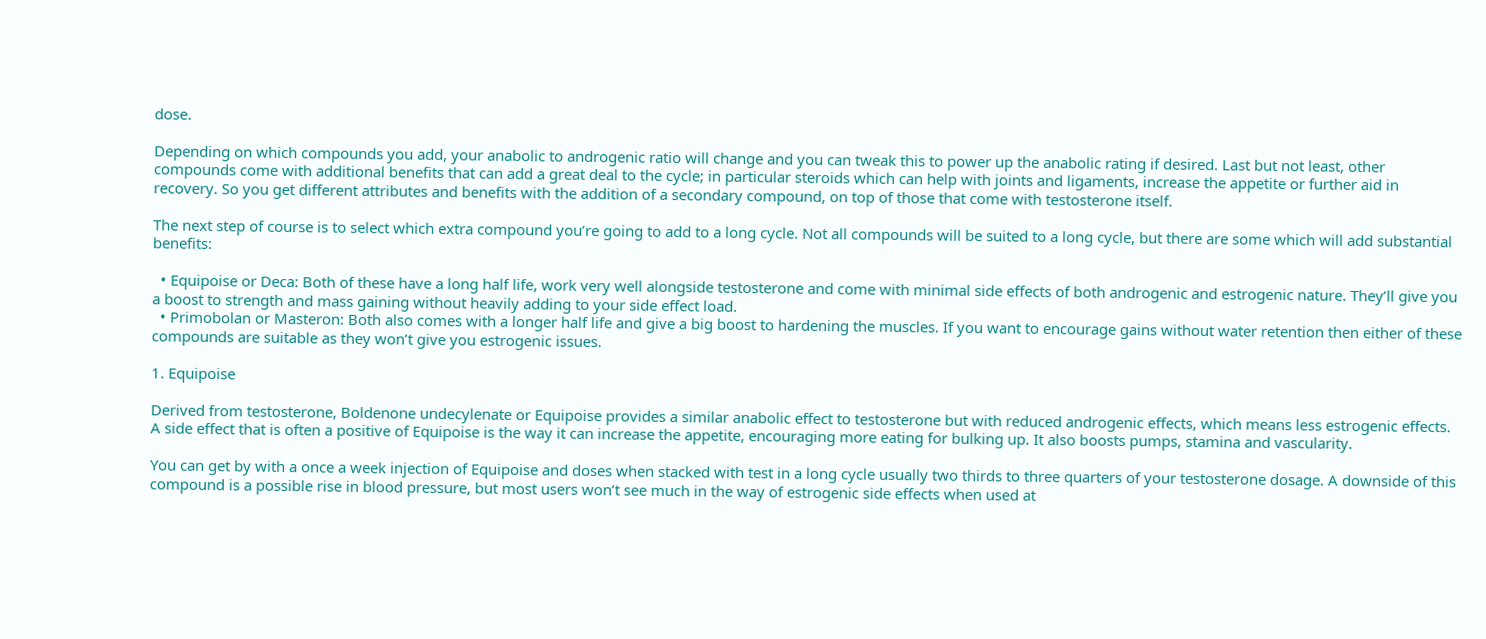dose.

Depending on which compounds you add, your anabolic to androgenic ratio will change and you can tweak this to power up the anabolic rating if desired. Last but not least, other compounds come with additional benefits that can add a great deal to the cycle; in particular steroids which can help with joints and ligaments, increase the appetite or further aid in recovery. So you get different attributes and benefits with the addition of a secondary compound, on top of those that come with testosterone itself.

The next step of course is to select which extra compound you’re going to add to a long cycle. Not all compounds will be suited to a long cycle, but there are some which will add substantial benefits:

  • Equipoise or Deca: Both of these have a long half life, work very well alongside testosterone and come with minimal side effects of both androgenic and estrogenic nature. They’ll give you a boost to strength and mass gaining without heavily adding to your side effect load.
  • Primobolan or Masteron: Both also comes with a longer half life and give a big boost to hardening the muscles. If you want to encourage gains without water retention then either of these compounds are suitable as they won’t give you estrogenic issues.

1. Equipoise

Derived from testosterone, Boldenone undecylenate or Equipoise provides a similar anabolic effect to testosterone but with reduced androgenic effects, which means less estrogenic effects. A side effect that is often a positive of Equipoise is the way it can increase the appetite, encouraging more eating for bulking up. It also boosts pumps, stamina and vascularity.

You can get by with a once a week injection of Equipoise and doses when stacked with test in a long cycle usually two thirds to three quarters of your testosterone dosage. A downside of this compound is a possible rise in blood pressure, but most users won’t see much in the way of estrogenic side effects when used at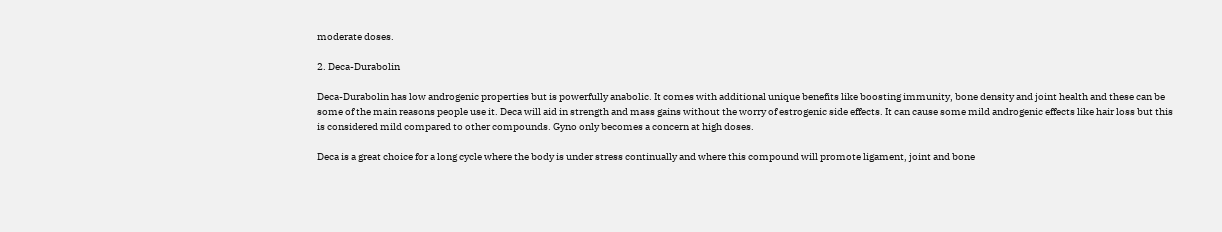moderate doses.

2. Deca-Durabolin

Deca-Durabolin has low androgenic properties but is powerfully anabolic. It comes with additional unique benefits like boosting immunity, bone density and joint health and these can be some of the main reasons people use it. Deca will aid in strength and mass gains without the worry of estrogenic side effects. It can cause some mild androgenic effects like hair loss but this is considered mild compared to other compounds. Gyno only becomes a concern at high doses.

Deca is a great choice for a long cycle where the body is under stress continually and where this compound will promote ligament, joint and bone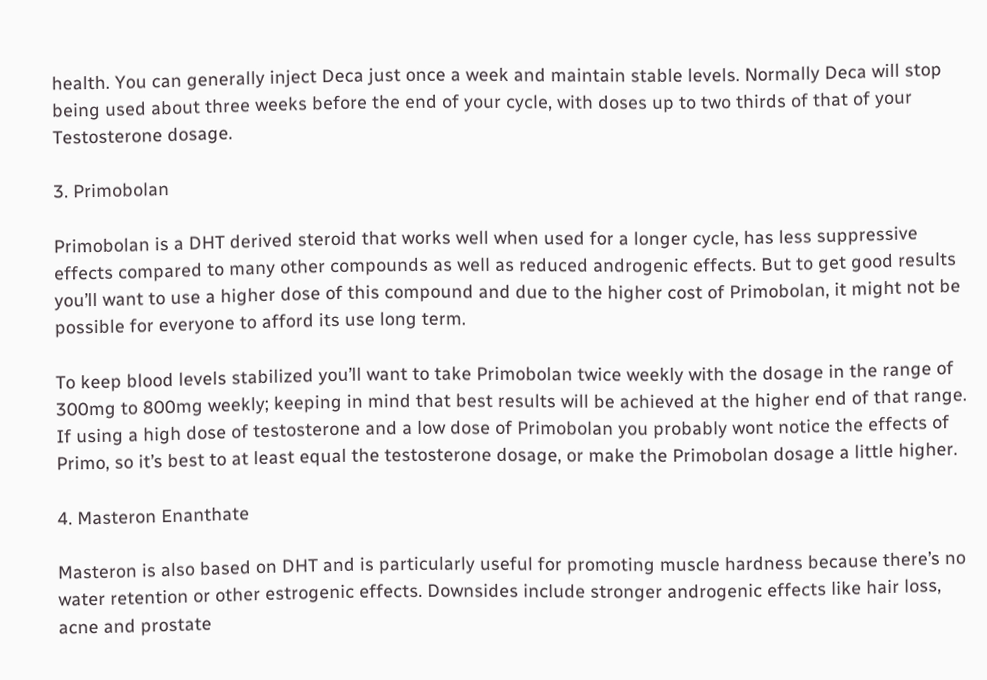health. You can generally inject Deca just once a week and maintain stable levels. Normally Deca will stop being used about three weeks before the end of your cycle, with doses up to two thirds of that of your Testosterone dosage.

3. Primobolan

Primobolan is a DHT derived steroid that works well when used for a longer cycle, has less suppressive effects compared to many other compounds as well as reduced androgenic effects. But to get good results you’ll want to use a higher dose of this compound and due to the higher cost of Primobolan, it might not be possible for everyone to afford its use long term.

To keep blood levels stabilized you’ll want to take Primobolan twice weekly with the dosage in the range of 300mg to 800mg weekly; keeping in mind that best results will be achieved at the higher end of that range. If using a high dose of testosterone and a low dose of Primobolan you probably wont notice the effects of Primo, so it’s best to at least equal the testosterone dosage, or make the Primobolan dosage a little higher.

4. Masteron Enanthate

Masteron is also based on DHT and is particularly useful for promoting muscle hardness because there’s no water retention or other estrogenic effects. Downsides include stronger androgenic effects like hair loss, acne and prostate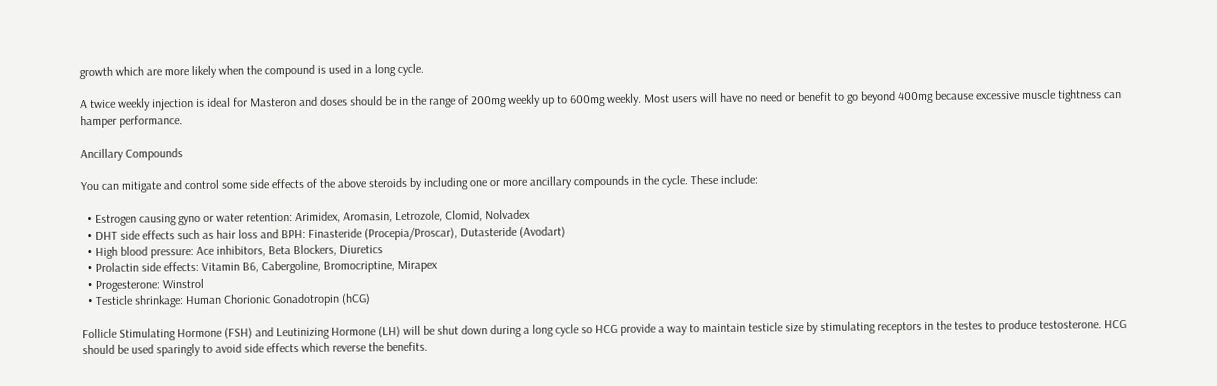growth which are more likely when the compound is used in a long cycle.

A twice weekly injection is ideal for Masteron and doses should be in the range of 200mg weekly up to 600mg weekly. Most users will have no need or benefit to go beyond 400mg because excessive muscle tightness can hamper performance.

Ancillary Compounds

You can mitigate and control some side effects of the above steroids by including one or more ancillary compounds in the cycle. These include:

  • Estrogen causing gyno or water retention: Arimidex, Aromasin, Letrozole, Clomid, Nolvadex
  • DHT side effects such as hair loss and BPH: Finasteride (Procepia/Proscar), Dutasteride (Avodart)
  • High blood pressure: Ace inhibitors, Beta Blockers, Diuretics
  • Prolactin side effects: Vitamin B6, Cabergoline, Bromocriptine, Mirapex
  • Progesterone: Winstrol
  • Testicle shrinkage: Human Chorionic Gonadotropin (hCG)

Follicle Stimulating Hormone (FSH) and Leutinizing Hormone (LH) will be shut down during a long cycle so HCG provide a way to maintain testicle size by stimulating receptors in the testes to produce testosterone. HCG should be used sparingly to avoid side effects which reverse the benefits.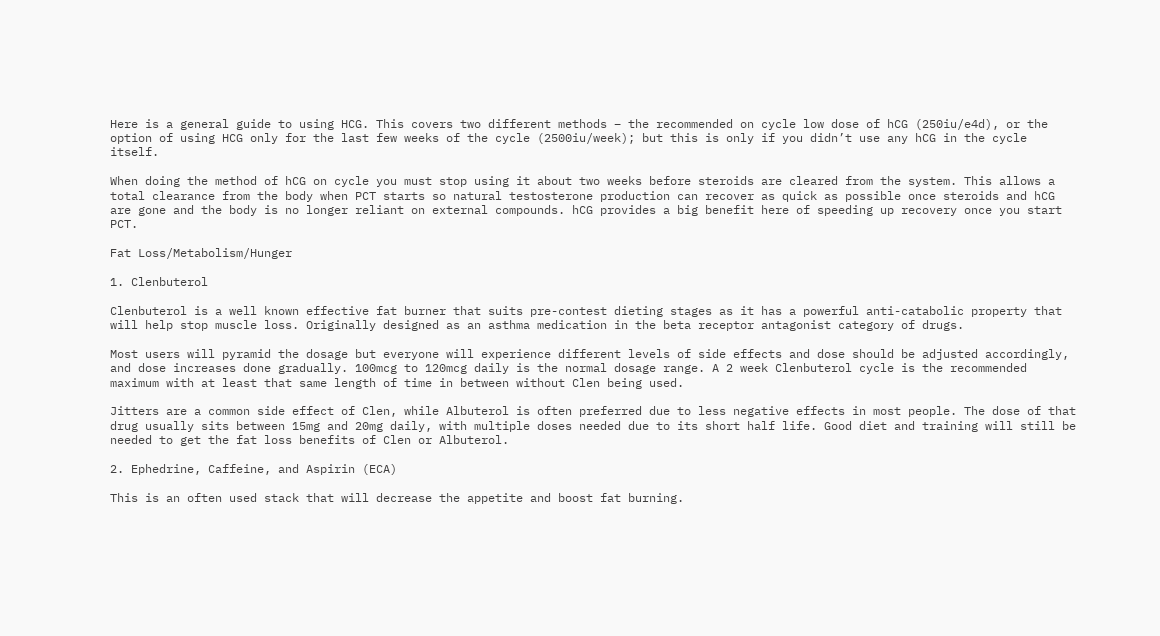Here is a general guide to using HCG. This covers two different methods – the recommended on cycle low dose of hCG (250iu/e4d), or the option of using HCG only for the last few weeks of the cycle (2500iu/week); but this is only if you didn’t use any hCG in the cycle itself.

When doing the method of hCG on cycle you must stop using it about two weeks before steroids are cleared from the system. This allows a total clearance from the body when PCT starts so natural testosterone production can recover as quick as possible once steroids and hCG are gone and the body is no longer reliant on external compounds. hCG provides a big benefit here of speeding up recovery once you start PCT.

Fat Loss/Metabolism/Hunger

1. Clenbuterol

Clenbuterol is a well known effective fat burner that suits pre-contest dieting stages as it has a powerful anti-catabolic property that will help stop muscle loss. Originally designed as an asthma medication in the beta receptor antagonist category of drugs.

Most users will pyramid the dosage but everyone will experience different levels of side effects and dose should be adjusted accordingly, and dose increases done gradually. 100mcg to 120mcg daily is the normal dosage range. A 2 week Clenbuterol cycle is the recommended maximum with at least that same length of time in between without Clen being used.

Jitters are a common side effect of Clen, while Albuterol is often preferred due to less negative effects in most people. The dose of that drug usually sits between 15mg and 20mg daily, with multiple doses needed due to its short half life. Good diet and training will still be needed to get the fat loss benefits of Clen or Albuterol.

2. Ephedrine, Caffeine, and Aspirin (ECA)

This is an often used stack that will decrease the appetite and boost fat burning.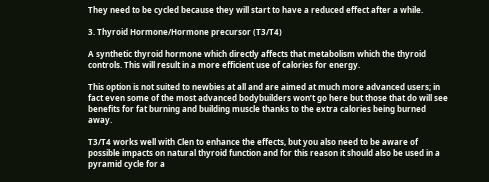They need to be cycled because they will start to have a reduced effect after a while.

3. Thyroid Hormone/Hormone precursor (T3/T4)

A synthetic thyroid hormone which directly affects that metabolism which the thyroid controls. This will result in a more efficient use of calories for energy.

This option is not suited to newbies at all and are aimed at much more advanced users; in fact even some of the most advanced bodybuilders won’t go here but those that do will see benefits for fat burning and building muscle thanks to the extra calories being burned away.

T3/T4 works well with Clen to enhance the effects, but you also need to be aware of possible impacts on natural thyroid function and for this reason it should also be used in a pyramid cycle for a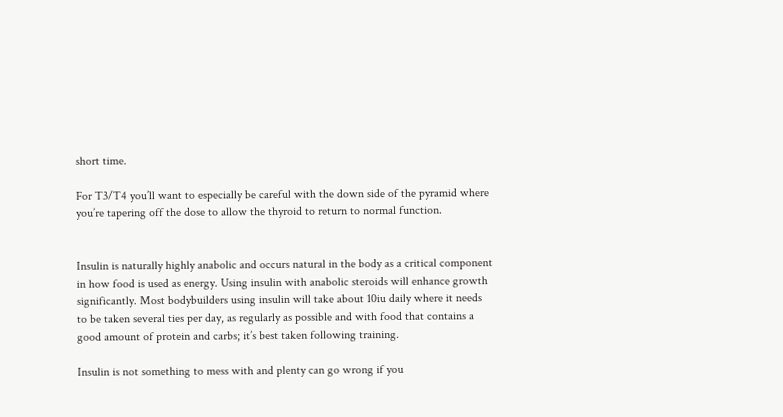short time.

For T3/T4 you’ll want to especially be careful with the down side of the pyramid where you’re tapering off the dose to allow the thyroid to return to normal function.


Insulin is naturally highly anabolic and occurs natural in the body as a critical component in how food is used as energy. Using insulin with anabolic steroids will enhance growth significantly. Most bodybuilders using insulin will take about 10iu daily where it needs to be taken several ties per day, as regularly as possible and with food that contains a good amount of protein and carbs; it’s best taken following training.

Insulin is not something to mess with and plenty can go wrong if you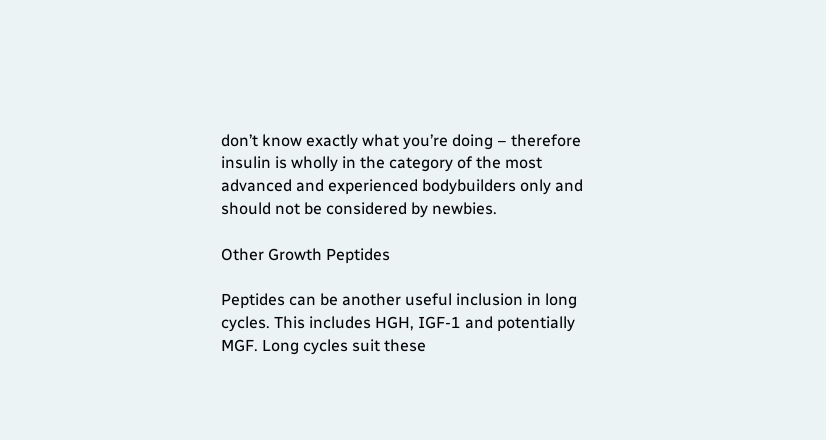don’t know exactly what you’re doing – therefore insulin is wholly in the category of the most advanced and experienced bodybuilders only and should not be considered by newbies.

Other Growth Peptides

Peptides can be another useful inclusion in long cycles. This includes HGH, IGF-1 and potentially MGF. Long cycles suit these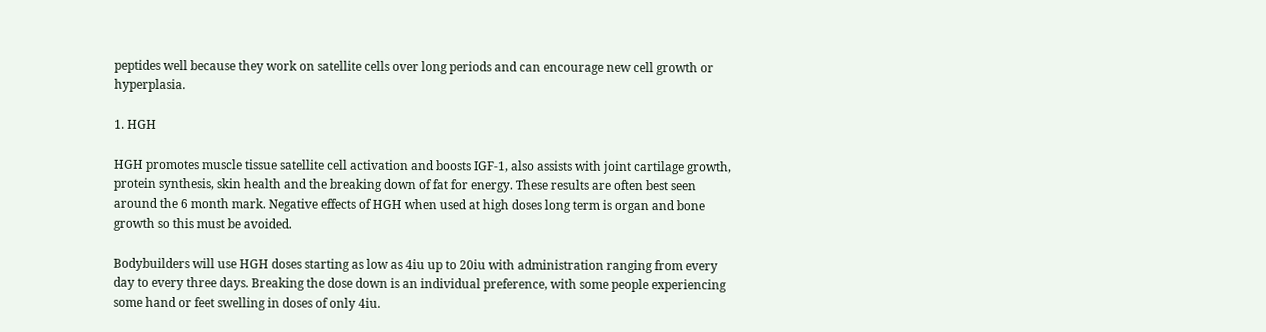peptides well because they work on satellite cells over long periods and can encourage new cell growth or hyperplasia.

1. HGH

HGH promotes muscle tissue satellite cell activation and boosts IGF-1, also assists with joint cartilage growth, protein synthesis, skin health and the breaking down of fat for energy. These results are often best seen around the 6 month mark. Negative effects of HGH when used at high doses long term is organ and bone growth so this must be avoided.

Bodybuilders will use HGH doses starting as low as 4iu up to 20iu with administration ranging from every day to every three days. Breaking the dose down is an individual preference, with some people experiencing some hand or feet swelling in doses of only 4iu.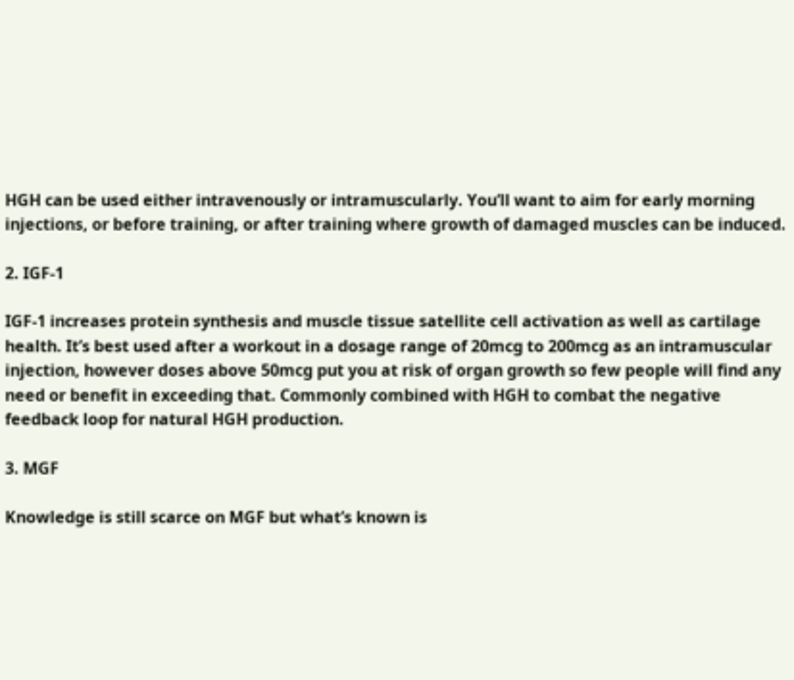HGH can be used either intravenously or intramuscularly. You’ll want to aim for early morning injections, or before training, or after training where growth of damaged muscles can be induced.

2. IGF-1

IGF-1 increases protein synthesis and muscle tissue satellite cell activation as well as cartilage health. It’s best used after a workout in a dosage range of 20mcg to 200mcg as an intramuscular injection, however doses above 50mcg put you at risk of organ growth so few people will find any need or benefit in exceeding that. Commonly combined with HGH to combat the negative feedback loop for natural HGH production.

3. MGF

Knowledge is still scarce on MGF but what’s known is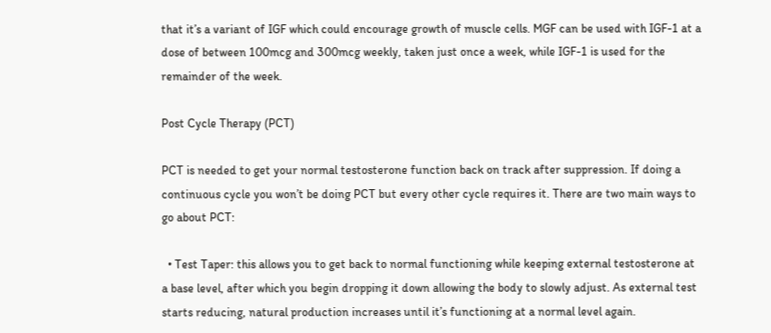that it’s a variant of IGF which could encourage growth of muscle cells. MGF can be used with IGF-1 at a dose of between 100mcg and 300mcg weekly, taken just once a week, while IGF-1 is used for the remainder of the week.

Post Cycle Therapy (PCT)

PCT is needed to get your normal testosterone function back on track after suppression. If doing a continuous cycle you won’t be doing PCT but every other cycle requires it. There are two main ways to go about PCT:

  • Test Taper: this allows you to get back to normal functioning while keeping external testosterone at a base level, after which you begin dropping it down allowing the body to slowly adjust. As external test starts reducing, natural production increases until it’s functioning at a normal level again.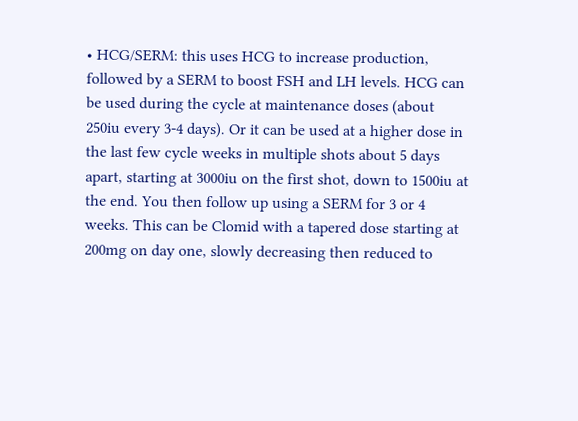• HCG/SERM: this uses HCG to increase production, followed by a SERM to boost FSH and LH levels. HCG can be used during the cycle at maintenance doses (about 250iu every 3-4 days). Or it can be used at a higher dose in the last few cycle weeks in multiple shots about 5 days apart, starting at 3000iu on the first shot, down to 1500iu at the end. You then follow up using a SERM for 3 or 4 weeks. This can be Clomid with a tapered dose starting at 200mg on day one, slowly decreasing then reduced to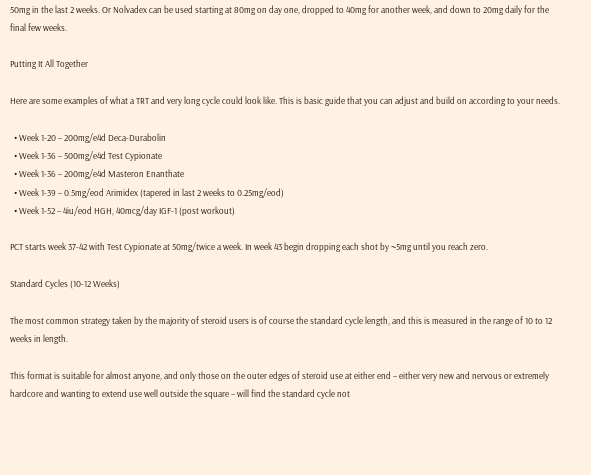50mg in the last 2 weeks. Or Nolvadex can be used starting at 80mg on day one, dropped to 40mg for another week, and down to 20mg daily for the final few weeks.

Putting It All Together

Here are some examples of what a TRT and very long cycle could look like. This is basic guide that you can adjust and build on according to your needs.

  • Week 1-20 – 200mg/e4d Deca-Durabolin
  • Week 1-36 – 500mg/e4d Test Cypionate
  • Week 1-36 – 200mg/e4d Masteron Enanthate
  • Week 1-39 – 0.5mg/eod Arimidex (tapered in last 2 weeks to 0.25mg/eod)
  • Week 1-52 – 4iu/eod HGH, 40mcg/day IGF-1 (post workout)

PCT starts week 37-42 with Test Cypionate at 50mg/twice a week. In week 43 begin dropping each shot by ~5mg until you reach zero.

Standard Cycles (10-12 Weeks)

The most common strategy taken by the majority of steroid users is of course the standard cycle length, and this is measured in the range of 10 to 12 weeks in length.

This format is suitable for almost anyone, and only those on the outer edges of steroid use at either end – either very new and nervous or extremely hardcore and wanting to extend use well outside the square – will find the standard cycle not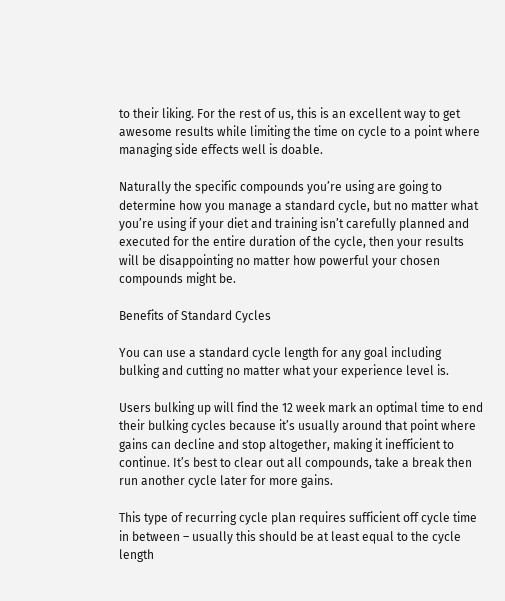to their liking. For the rest of us, this is an excellent way to get awesome results while limiting the time on cycle to a point where managing side effects well is doable.

Naturally the specific compounds you’re using are going to determine how you manage a standard cycle, but no matter what you’re using if your diet and training isn’t carefully planned and executed for the entire duration of the cycle, then your results will be disappointing no matter how powerful your chosen compounds might be.

Benefits of Standard Cycles

You can use a standard cycle length for any goal including bulking and cutting no matter what your experience level is.

Users bulking up will find the 12 week mark an optimal time to end their bulking cycles because it’s usually around that point where gains can decline and stop altogether, making it inefficient to continue. It’s best to clear out all compounds, take a break then run another cycle later for more gains.

This type of recurring cycle plan requires sufficient off cycle time in between – usually this should be at least equal to the cycle length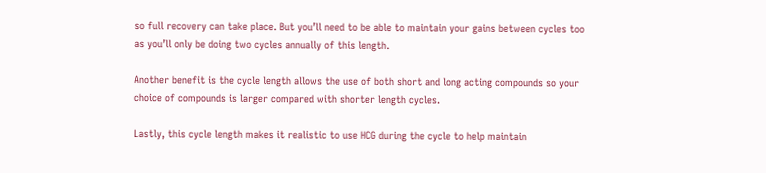so full recovery can take place. But you’ll need to be able to maintain your gains between cycles too as you’ll only be doing two cycles annually of this length.

Another benefit is the cycle length allows the use of both short and long acting compounds so your choice of compounds is larger compared with shorter length cycles.

Lastly, this cycle length makes it realistic to use HCG during the cycle to help maintain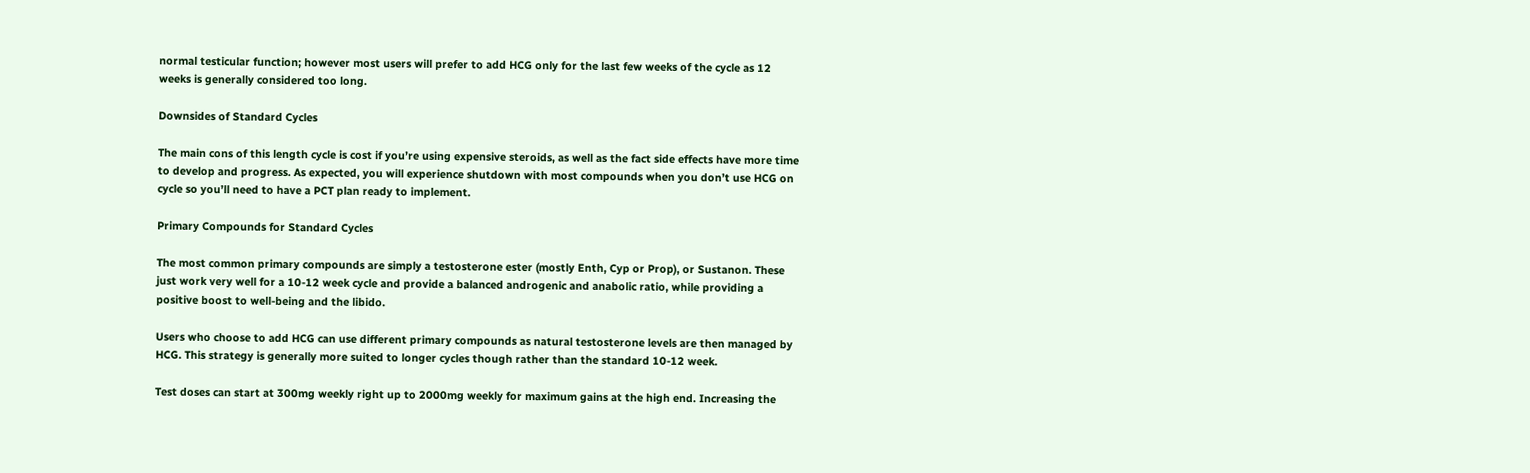normal testicular function; however most users will prefer to add HCG only for the last few weeks of the cycle as 12 weeks is generally considered too long.

Downsides of Standard Cycles

The main cons of this length cycle is cost if you’re using expensive steroids, as well as the fact side effects have more time to develop and progress. As expected, you will experience shutdown with most compounds when you don’t use HCG on cycle so you’ll need to have a PCT plan ready to implement.

Primary Compounds for Standard Cycles

The most common primary compounds are simply a testosterone ester (mostly Enth, Cyp or Prop), or Sustanon. These just work very well for a 10-12 week cycle and provide a balanced androgenic and anabolic ratio, while providing a positive boost to well-being and the libido.

Users who choose to add HCG can use different primary compounds as natural testosterone levels are then managed by HCG. This strategy is generally more suited to longer cycles though rather than the standard 10-12 week.

Test doses can start at 300mg weekly right up to 2000mg weekly for maximum gains at the high end. Increasing the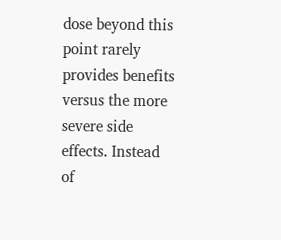dose beyond this point rarely provides benefits versus the more severe side effects. Instead of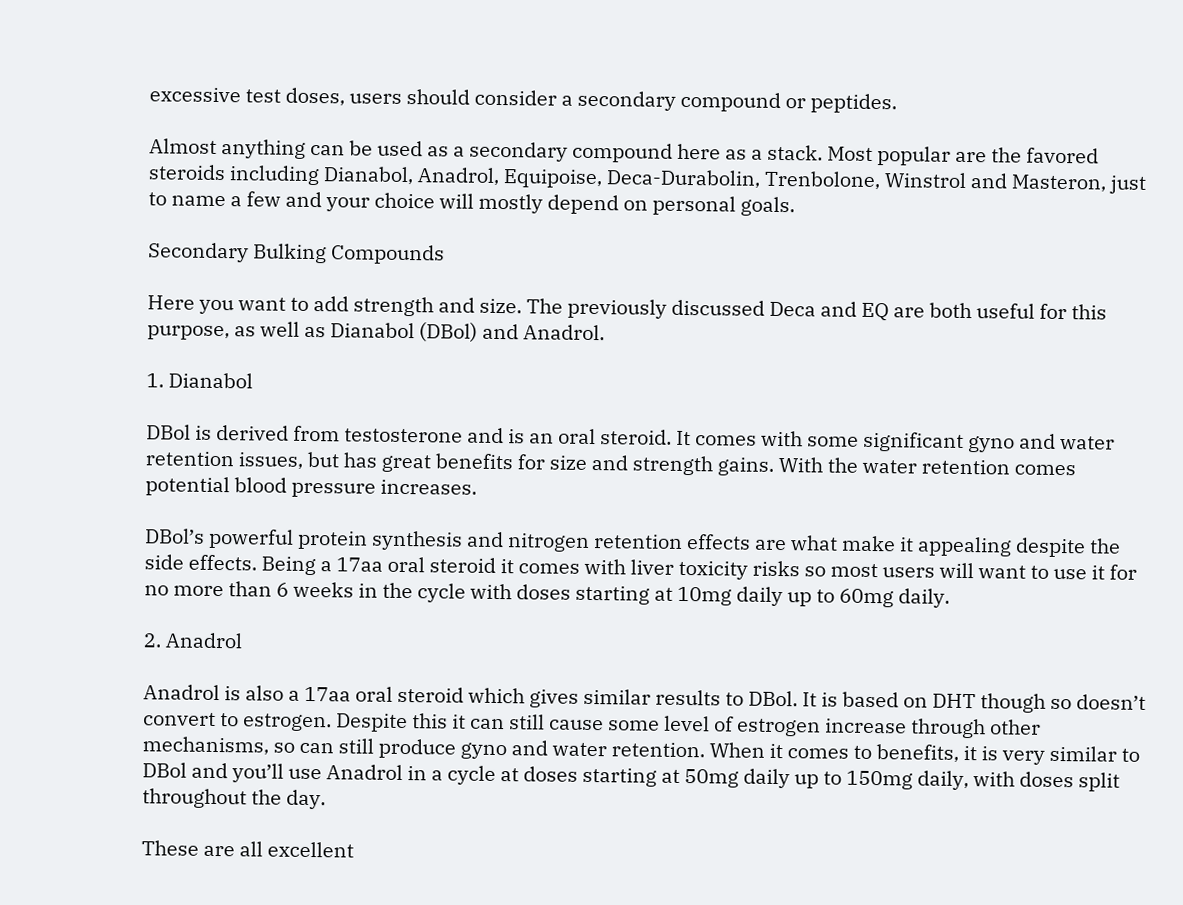excessive test doses, users should consider a secondary compound or peptides.

Almost anything can be used as a secondary compound here as a stack. Most popular are the favored steroids including Dianabol, Anadrol, Equipoise, Deca-Durabolin, Trenbolone, Winstrol and Masteron, just to name a few and your choice will mostly depend on personal goals.

Secondary Bulking Compounds

Here you want to add strength and size. The previously discussed Deca and EQ are both useful for this purpose, as well as Dianabol (DBol) and Anadrol.

1. Dianabol

DBol is derived from testosterone and is an oral steroid. It comes with some significant gyno and water retention issues, but has great benefits for size and strength gains. With the water retention comes potential blood pressure increases.

DBol’s powerful protein synthesis and nitrogen retention effects are what make it appealing despite the side effects. Being a 17aa oral steroid it comes with liver toxicity risks so most users will want to use it for no more than 6 weeks in the cycle with doses starting at 10mg daily up to 60mg daily.

2. Anadrol

Anadrol is also a 17aa oral steroid which gives similar results to DBol. It is based on DHT though so doesn’t convert to estrogen. Despite this it can still cause some level of estrogen increase through other mechanisms, so can still produce gyno and water retention. When it comes to benefits, it is very similar to DBol and you’ll use Anadrol in a cycle at doses starting at 50mg daily up to 150mg daily, with doses split throughout the day.

These are all excellent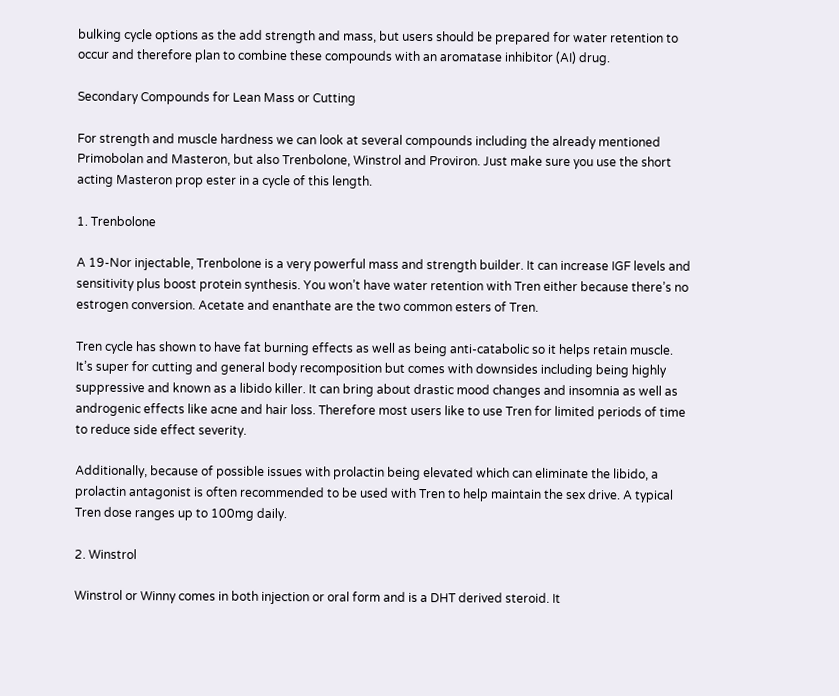bulking cycle options as the add strength and mass, but users should be prepared for water retention to occur and therefore plan to combine these compounds with an aromatase inhibitor (AI) drug.

Secondary Compounds for Lean Mass or Cutting

For strength and muscle hardness we can look at several compounds including the already mentioned Primobolan and Masteron, but also Trenbolone, Winstrol and Proviron. Just make sure you use the short acting Masteron prop ester in a cycle of this length.

1. Trenbolone

A 19-Nor injectable, Trenbolone is a very powerful mass and strength builder. It can increase IGF levels and sensitivity plus boost protein synthesis. You won’t have water retention with Tren either because there’s no estrogen conversion. Acetate and enanthate are the two common esters of Tren.

Tren cycle has shown to have fat burning effects as well as being anti-catabolic so it helps retain muscle. It’s super for cutting and general body recomposition but comes with downsides including being highly suppressive and known as a libido killer. It can bring about drastic mood changes and insomnia as well as androgenic effects like acne and hair loss. Therefore most users like to use Tren for limited periods of time to reduce side effect severity.

Additionally, because of possible issues with prolactin being elevated which can eliminate the libido, a prolactin antagonist is often recommended to be used with Tren to help maintain the sex drive. A typical Tren dose ranges up to 100mg daily.

2. Winstrol

Winstrol or Winny comes in both injection or oral form and is a DHT derived steroid. It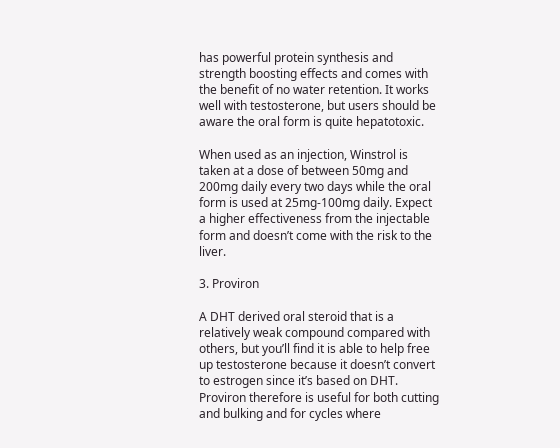has powerful protein synthesis and strength boosting effects and comes with the benefit of no water retention. It works well with testosterone, but users should be aware the oral form is quite hepatotoxic.

When used as an injection, Winstrol is taken at a dose of between 50mg and 200mg daily every two days while the oral form is used at 25mg-100mg daily. Expect a higher effectiveness from the injectable form and doesn’t come with the risk to the liver.

3. Proviron

A DHT derived oral steroid that is a relatively weak compound compared with others, but you’ll find it is able to help free up testosterone because it doesn’t convert to estrogen since it’s based on DHT. Proviron therefore is useful for both cutting and bulking and for cycles where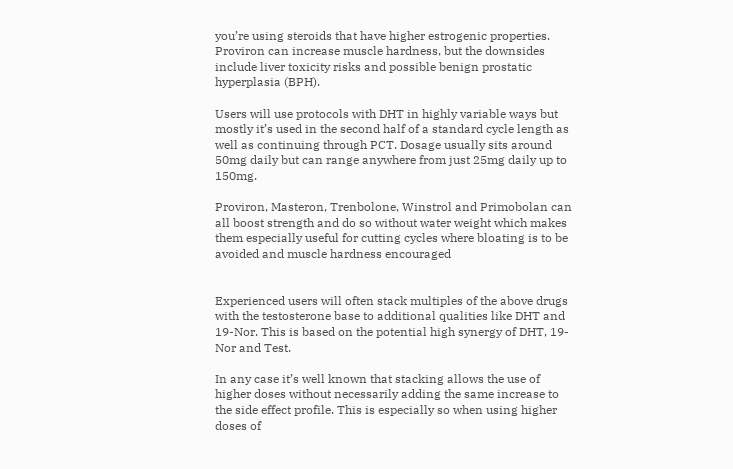you’re using steroids that have higher estrogenic properties. Proviron can increase muscle hardness, but the downsides include liver toxicity risks and possible benign prostatic hyperplasia (BPH).

Users will use protocols with DHT in highly variable ways but mostly it’s used in the second half of a standard cycle length as well as continuing through PCT. Dosage usually sits around 50mg daily but can range anywhere from just 25mg daily up to 150mg.

Proviron, Masteron, Trenbolone, Winstrol and Primobolan can all boost strength and do so without water weight which makes them especially useful for cutting cycles where bloating is to be avoided and muscle hardness encouraged


Experienced users will often stack multiples of the above drugs with the testosterone base to additional qualities like DHT and 19-Nor. This is based on the potential high synergy of DHT, 19-Nor and Test.

In any case it’s well known that stacking allows the use of higher doses without necessarily adding the same increase to the side effect profile. This is especially so when using higher doses of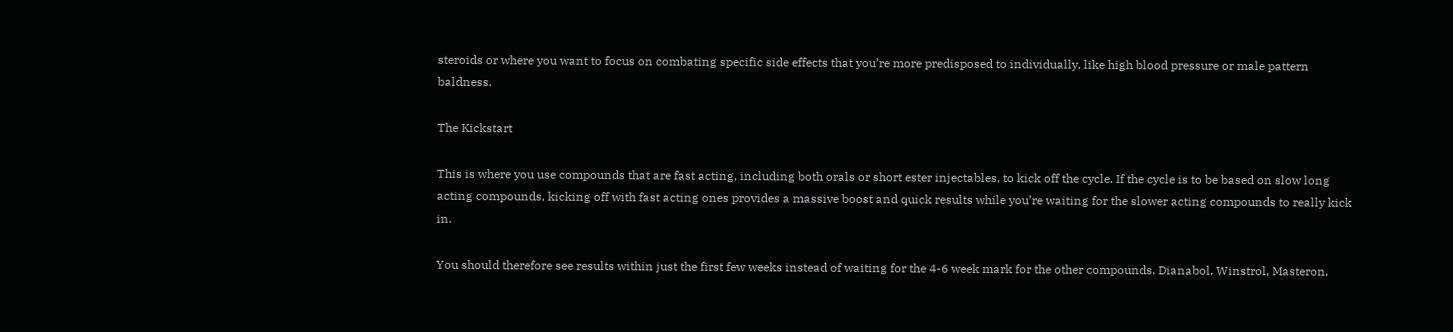steroids or where you want to focus on combating specific side effects that you’re more predisposed to individually, like high blood pressure or male pattern baldness.

The Kickstart

This is where you use compounds that are fast acting, including both orals or short ester injectables, to kick off the cycle. If the cycle is to be based on slow long acting compounds, kicking off with fast acting ones provides a massive boost and quick results while you’re waiting for the slower acting compounds to really kick in.

You should therefore see results within just the first few weeks instead of waiting for the 4-6 week mark for the other compounds. Dianabol, Winstrol, Masteron,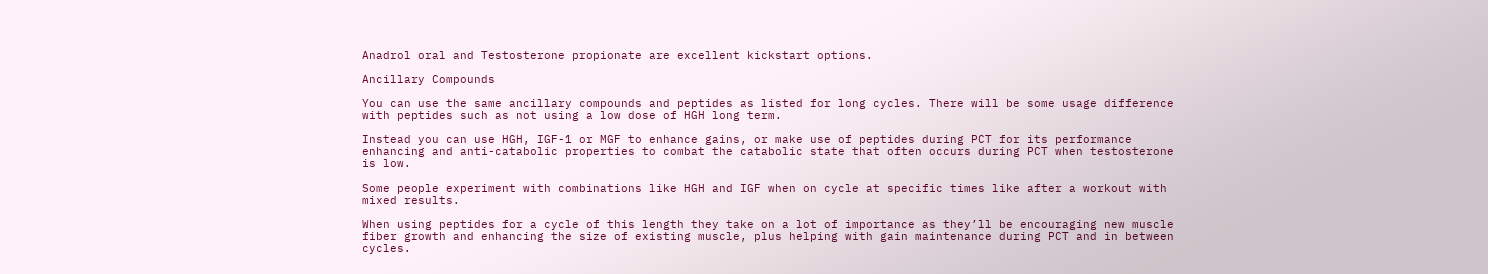Anadrol oral and Testosterone propionate are excellent kickstart options.

Ancillary Compounds

You can use the same ancillary compounds and peptides as listed for long cycles. There will be some usage difference with peptides such as not using a low dose of HGH long term.

Instead you can use HGH, IGF-1 or MGF to enhance gains, or make use of peptides during PCT for its performance enhancing and anti-catabolic properties to combat the catabolic state that often occurs during PCT when testosterone is low.

Some people experiment with combinations like HGH and IGF when on cycle at specific times like after a workout with mixed results.

When using peptides for a cycle of this length they take on a lot of importance as they’ll be encouraging new muscle fiber growth and enhancing the size of existing muscle, plus helping with gain maintenance during PCT and in between cycles.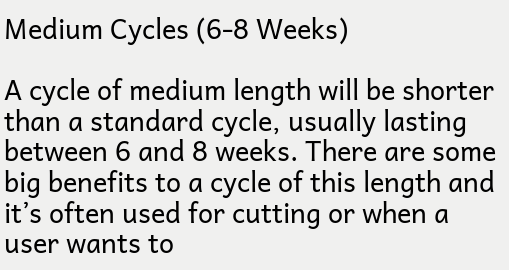Medium Cycles (6-8 Weeks)

A cycle of medium length will be shorter than a standard cycle, usually lasting between 6 and 8 weeks. There are some big benefits to a cycle of this length and it’s often used for cutting or when a user wants to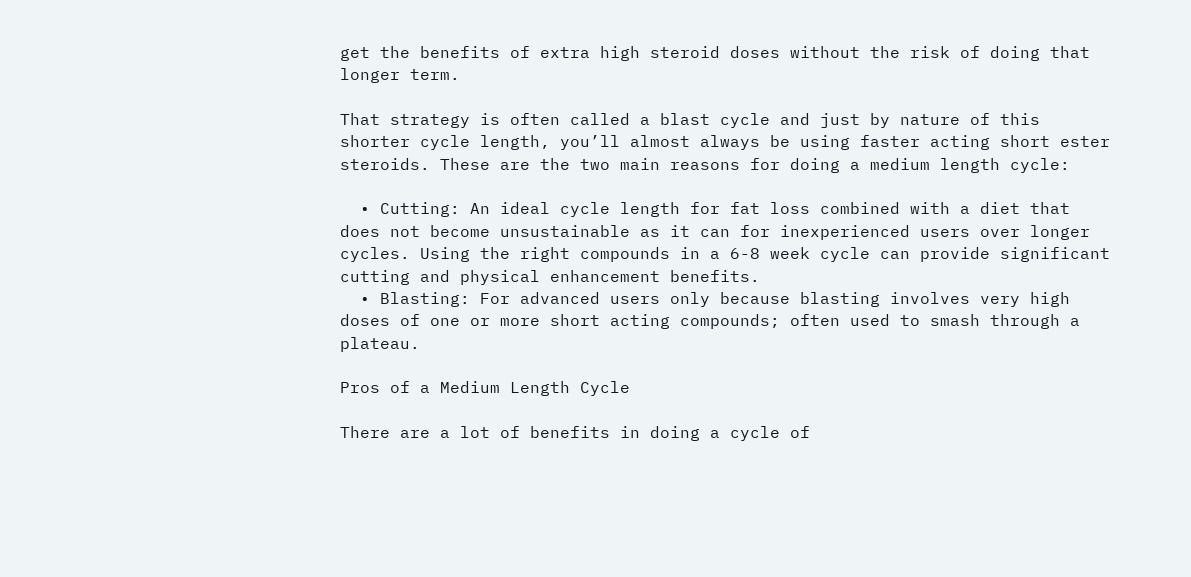get the benefits of extra high steroid doses without the risk of doing that longer term.

That strategy is often called a blast cycle and just by nature of this shorter cycle length, you’ll almost always be using faster acting short ester steroids. These are the two main reasons for doing a medium length cycle:

  • Cutting: An ideal cycle length for fat loss combined with a diet that does not become unsustainable as it can for inexperienced users over longer cycles. Using the right compounds in a 6-8 week cycle can provide significant cutting and physical enhancement benefits.
  • Blasting: For advanced users only because blasting involves very high doses of one or more short acting compounds; often used to smash through a plateau.

Pros of a Medium Length Cycle

There are a lot of benefits in doing a cycle of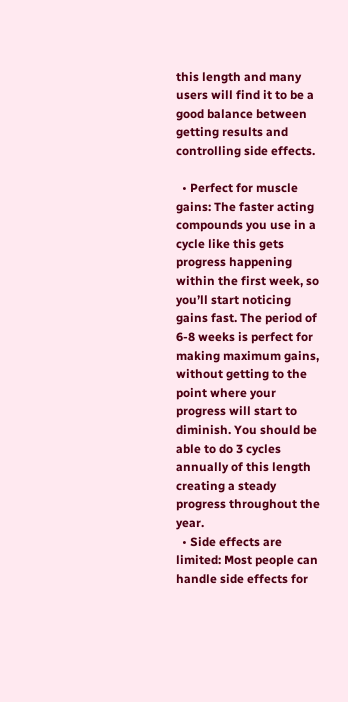this length and many users will find it to be a good balance between getting results and controlling side effects.

  • Perfect for muscle gains: The faster acting compounds you use in a cycle like this gets progress happening within the first week, so you’ll start noticing gains fast. The period of 6-8 weeks is perfect for making maximum gains, without getting to the point where your progress will start to diminish. You should be able to do 3 cycles annually of this length creating a steady progress throughout the year.
  • Side effects are limited: Most people can handle side effects for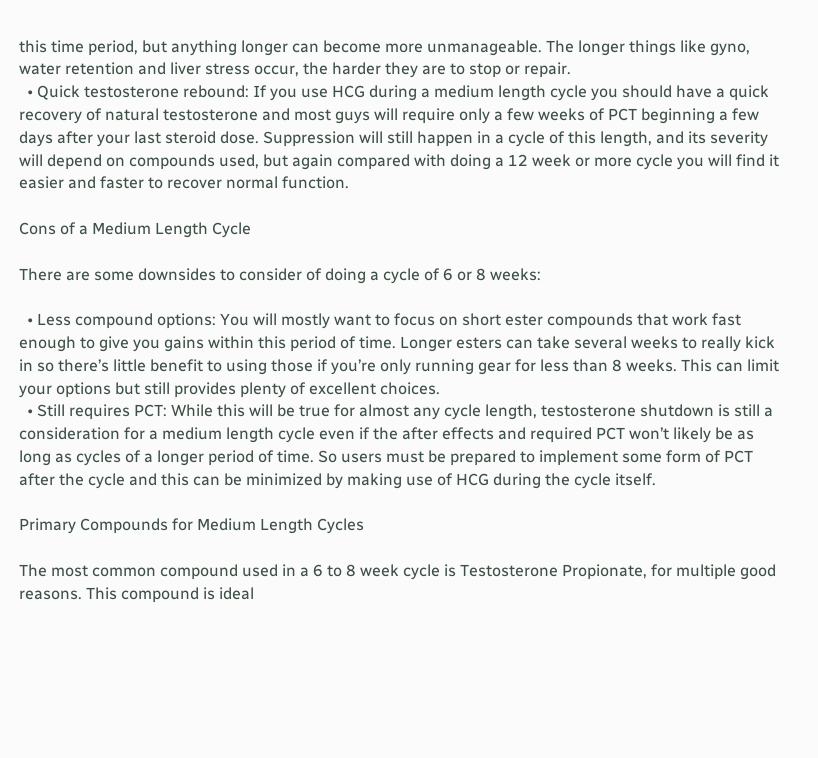this time period, but anything longer can become more unmanageable. The longer things like gyno, water retention and liver stress occur, the harder they are to stop or repair.
  • Quick testosterone rebound: If you use HCG during a medium length cycle you should have a quick recovery of natural testosterone and most guys will require only a few weeks of PCT beginning a few days after your last steroid dose. Suppression will still happen in a cycle of this length, and its severity will depend on compounds used, but again compared with doing a 12 week or more cycle you will find it easier and faster to recover normal function.

Cons of a Medium Length Cycle

There are some downsides to consider of doing a cycle of 6 or 8 weeks:

  • Less compound options: You will mostly want to focus on short ester compounds that work fast enough to give you gains within this period of time. Longer esters can take several weeks to really kick in so there’s little benefit to using those if you’re only running gear for less than 8 weeks. This can limit your options but still provides plenty of excellent choices.
  • Still requires PCT: While this will be true for almost any cycle length, testosterone shutdown is still a consideration for a medium length cycle even if the after effects and required PCT won’t likely be as long as cycles of a longer period of time. So users must be prepared to implement some form of PCT after the cycle and this can be minimized by making use of HCG during the cycle itself.

Primary Compounds for Medium Length Cycles

The most common compound used in a 6 to 8 week cycle is Testosterone Propionate, for multiple good reasons. This compound is ideal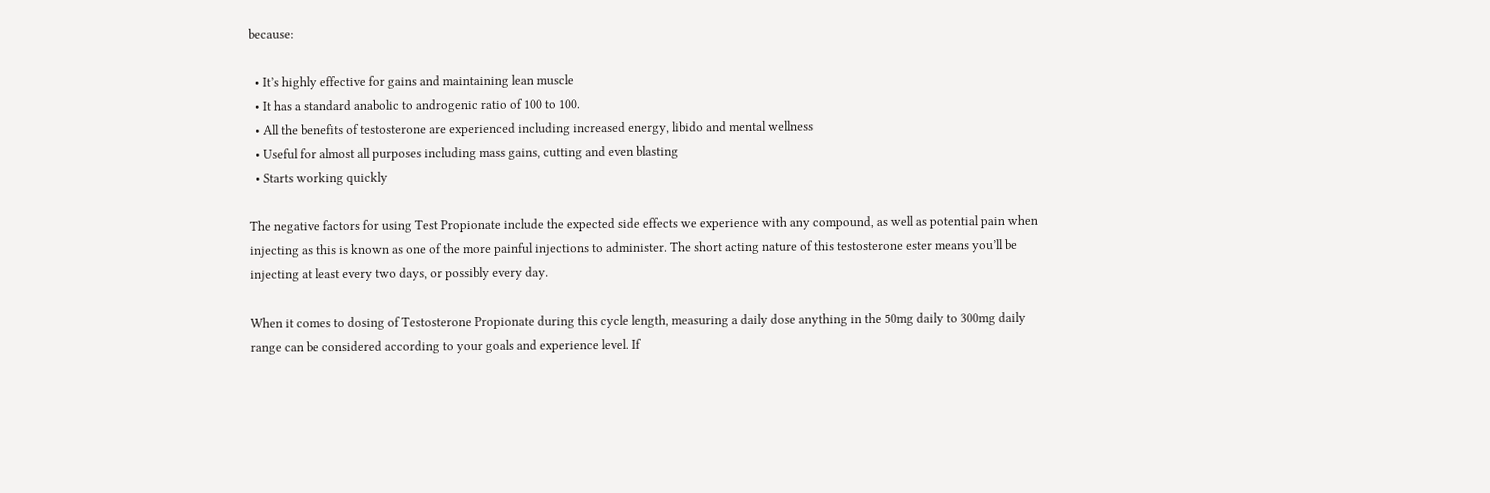because:

  • It’s highly effective for gains and maintaining lean muscle
  • It has a standard anabolic to androgenic ratio of 100 to 100.
  • All the benefits of testosterone are experienced including increased energy, libido and mental wellness
  • Useful for almost all purposes including mass gains, cutting and even blasting
  • Starts working quickly

The negative factors for using Test Propionate include the expected side effects we experience with any compound, as well as potential pain when injecting as this is known as one of the more painful injections to administer. The short acting nature of this testosterone ester means you’ll be injecting at least every two days, or possibly every day.

When it comes to dosing of Testosterone Propionate during this cycle length, measuring a daily dose anything in the 50mg daily to 300mg daily range can be considered according to your goals and experience level. If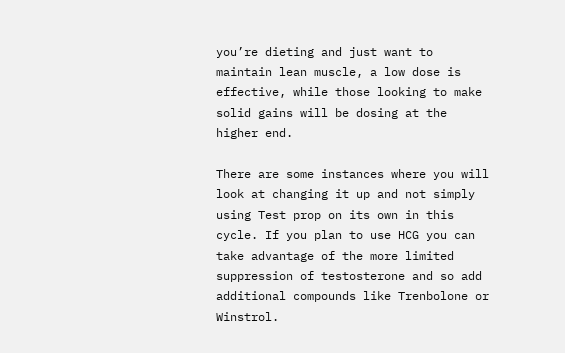you’re dieting and just want to maintain lean muscle, a low dose is effective, while those looking to make solid gains will be dosing at the higher end.

There are some instances where you will look at changing it up and not simply using Test prop on its own in this cycle. If you plan to use HCG you can take advantage of the more limited suppression of testosterone and so add additional compounds like Trenbolone or Winstrol.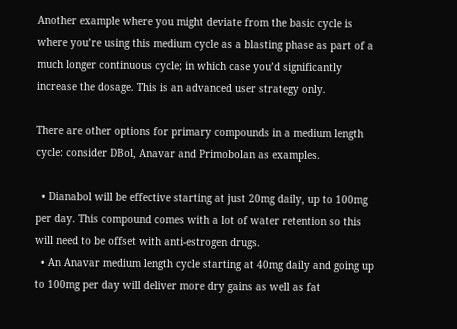Another example where you might deviate from the basic cycle is where you’re using this medium cycle as a blasting phase as part of a much longer continuous cycle; in which case you’d significantly increase the dosage. This is an advanced user strategy only.

There are other options for primary compounds in a medium length cycle: consider DBol, Anavar and Primobolan as examples.

  • Dianabol will be effective starting at just 20mg daily, up to 100mg per day. This compound comes with a lot of water retention so this will need to be offset with anti-estrogen drugs.
  • An Anavar medium length cycle starting at 40mg daily and going up to 100mg per day will deliver more dry gains as well as fat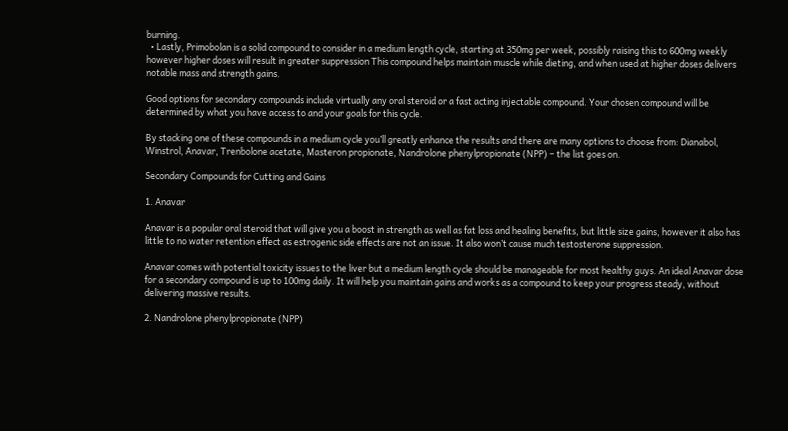burning.
  • Lastly, Primobolan is a solid compound to consider in a medium length cycle, starting at 350mg per week, possibly raising this to 600mg weekly however higher doses will result in greater suppression This compound helps maintain muscle while dieting, and when used at higher doses delivers notable mass and strength gains.

Good options for secondary compounds include virtually any oral steroid or a fast acting injectable compound. Your chosen compound will be determined by what you have access to and your goals for this cycle.

By stacking one of these compounds in a medium cycle you’ll greatly enhance the results and there are many options to choose from: Dianabol, Winstrol, Anavar, Trenbolone acetate, Masteron propionate, Nandrolone phenylpropionate (NPP) – the list goes on.

Secondary Compounds for Cutting and Gains

1. Anavar

Anavar is a popular oral steroid that will give you a boost in strength as well as fat loss and healing benefits, but little size gains, however it also has little to no water retention effect as estrogenic side effects are not an issue. It also won’t cause much testosterone suppression.

Anavar comes with potential toxicity issues to the liver but a medium length cycle should be manageable for most healthy guys. An ideal Anavar dose for a secondary compound is up to 100mg daily. It will help you maintain gains and works as a compound to keep your progress steady, without delivering massive results.

2. Nandrolone phenylpropionate (NPP)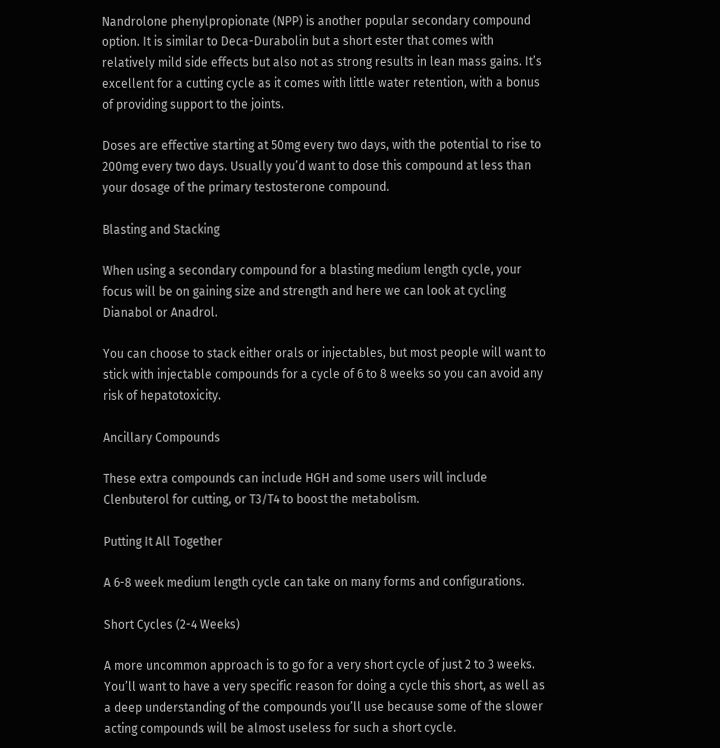Nandrolone phenylpropionate (NPP) is another popular secondary compound option. It is similar to Deca-Durabolin but a short ester that comes with relatively mild side effects but also not as strong results in lean mass gains. It’s excellent for a cutting cycle as it comes with little water retention, with a bonus of providing support to the joints.

Doses are effective starting at 50mg every two days, with the potential to rise to 200mg every two days. Usually you’d want to dose this compound at less than your dosage of the primary testosterone compound.

Blasting and Stacking

When using a secondary compound for a blasting medium length cycle, your focus will be on gaining size and strength and here we can look at cycling Dianabol or Anadrol.

You can choose to stack either orals or injectables, but most people will want to stick with injectable compounds for a cycle of 6 to 8 weeks so you can avoid any risk of hepatotoxicity.

Ancillary Compounds

These extra compounds can include HGH and some users will include Clenbuterol for cutting, or T3/T4 to boost the metabolism.

Putting It All Together

A 6-8 week medium length cycle can take on many forms and configurations.

Short Cycles (2-4 Weeks)

A more uncommon approach is to go for a very short cycle of just 2 to 3 weeks. You’ll want to have a very specific reason for doing a cycle this short, as well as a deep understanding of the compounds you’ll use because some of the slower acting compounds will be almost useless for such a short cycle.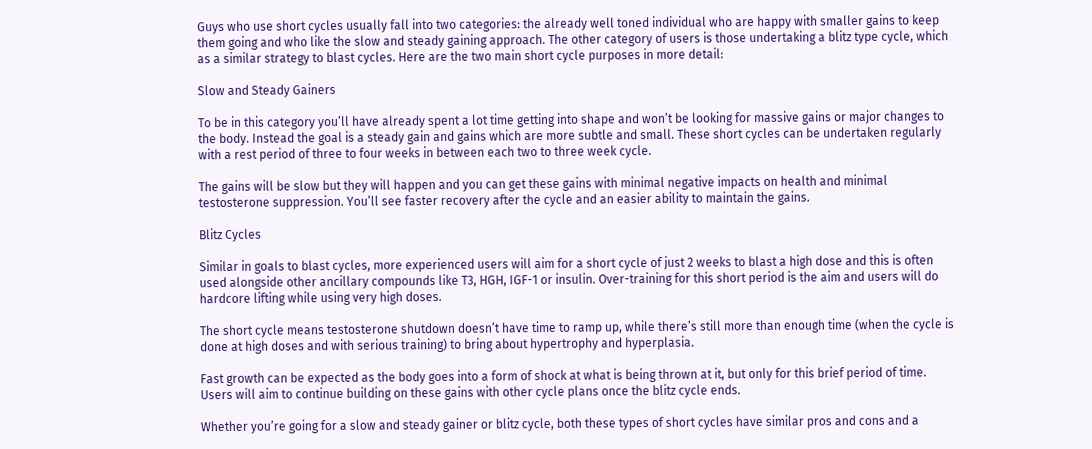Guys who use short cycles usually fall into two categories: the already well toned individual who are happy with smaller gains to keep them going and who like the slow and steady gaining approach. The other category of users is those undertaking a blitz type cycle, which as a similar strategy to blast cycles. Here are the two main short cycle purposes in more detail:

Slow and Steady Gainers

To be in this category you’ll have already spent a lot time getting into shape and won’t be looking for massive gains or major changes to the body. Instead the goal is a steady gain and gains which are more subtle and small. These short cycles can be undertaken regularly with a rest period of three to four weeks in between each two to three week cycle.

The gains will be slow but they will happen and you can get these gains with minimal negative impacts on health and minimal testosterone suppression. You’ll see faster recovery after the cycle and an easier ability to maintain the gains.

Blitz Cycles

Similar in goals to blast cycles, more experienced users will aim for a short cycle of just 2 weeks to blast a high dose and this is often used alongside other ancillary compounds like T3, HGH, IGF-1 or insulin. Over-training for this short period is the aim and users will do hardcore lifting while using very high doses.

The short cycle means testosterone shutdown doesn’t have time to ramp up, while there’s still more than enough time (when the cycle is done at high doses and with serious training) to bring about hypertrophy and hyperplasia.

Fast growth can be expected as the body goes into a form of shock at what is being thrown at it, but only for this brief period of time. Users will aim to continue building on these gains with other cycle plans once the blitz cycle ends.

Whether you’re going for a slow and steady gainer or blitz cycle, both these types of short cycles have similar pros and cons and a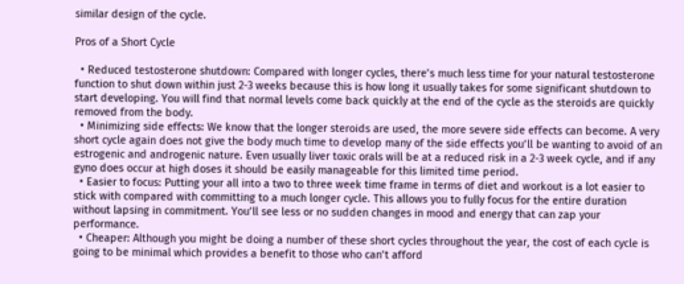similar design of the cycle.

Pros of a Short Cycle

  • Reduced testosterone shutdown: Compared with longer cycles, there’s much less time for your natural testosterone function to shut down within just 2-3 weeks because this is how long it usually takes for some significant shutdown to start developing. You will find that normal levels come back quickly at the end of the cycle as the steroids are quickly removed from the body.
  • Minimizing side effects: We know that the longer steroids are used, the more severe side effects can become. A very short cycle again does not give the body much time to develop many of the side effects you’ll be wanting to avoid of an estrogenic and androgenic nature. Even usually liver toxic orals will be at a reduced risk in a 2-3 week cycle, and if any gyno does occur at high doses it should be easily manageable for this limited time period.
  • Easier to focus: Putting your all into a two to three week time frame in terms of diet and workout is a lot easier to stick with compared with committing to a much longer cycle. This allows you to fully focus for the entire duration without lapsing in commitment. You’ll see less or no sudden changes in mood and energy that can zap your performance.
  • Cheaper: Although you might be doing a number of these short cycles throughout the year, the cost of each cycle is going to be minimal which provides a benefit to those who can’t afford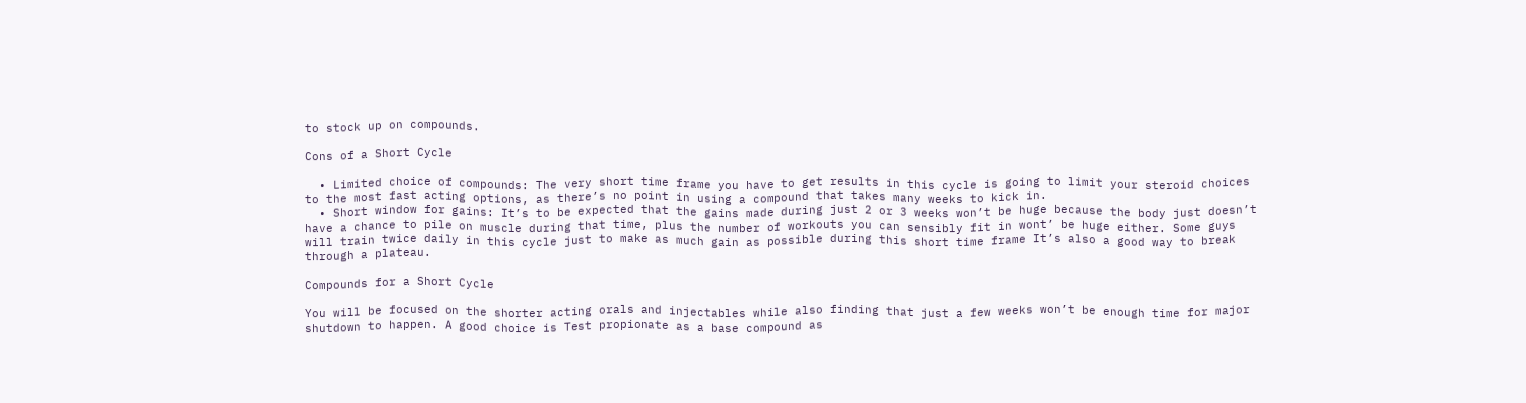to stock up on compounds.

Cons of a Short Cycle

  • Limited choice of compounds: The very short time frame you have to get results in this cycle is going to limit your steroid choices to the most fast acting options, as there’s no point in using a compound that takes many weeks to kick in.
  • Short window for gains: It’s to be expected that the gains made during just 2 or 3 weeks won’t be huge because the body just doesn’t have a chance to pile on muscle during that time, plus the number of workouts you can sensibly fit in wont’ be huge either. Some guys will train twice daily in this cycle just to make as much gain as possible during this short time frame It’s also a good way to break through a plateau.

Compounds for a Short Cycle

You will be focused on the shorter acting orals and injectables while also finding that just a few weeks won’t be enough time for major shutdown to happen. A good choice is Test propionate as a base compound as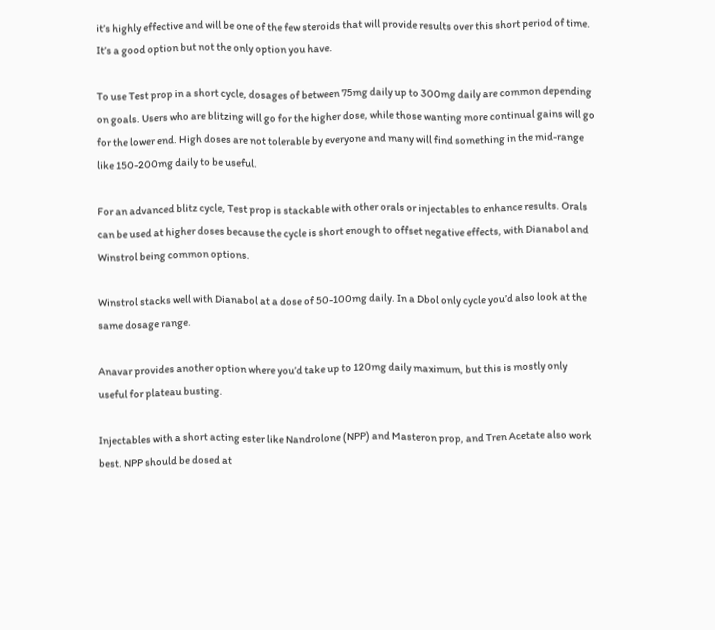it’s highly effective and will be one of the few steroids that will provide results over this short period of time. It’s a good option but not the only option you have.

To use Test prop in a short cycle, dosages of between 75mg daily up to 300mg daily are common depending on goals. Users who are blitzing will go for the higher dose, while those wanting more continual gains will go for the lower end. High doses are not tolerable by everyone and many will find something in the mid-range like 150-200mg daily to be useful.

For an advanced blitz cycle, Test prop is stackable with other orals or injectables to enhance results. Orals can be used at higher doses because the cycle is short enough to offset negative effects, with Dianabol and Winstrol being common options.

Winstrol stacks well with Dianabol at a dose of 50-100mg daily. In a Dbol only cycle you’d also look at the same dosage range.

Anavar provides another option where you’d take up to 120mg daily maximum, but this is mostly only useful for plateau busting.

Injectables with a short acting ester like Nandrolone (NPP) and Masteron prop, and Tren Acetate also work best. NPP should be dosed at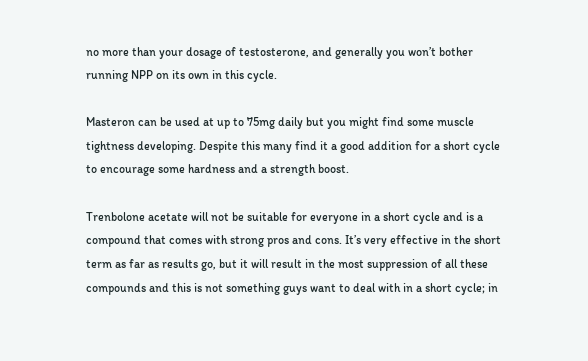no more than your dosage of testosterone, and generally you won’t bother running NPP on its own in this cycle.

Masteron can be used at up to 75mg daily but you might find some muscle tightness developing. Despite this many find it a good addition for a short cycle to encourage some hardness and a strength boost.

Trenbolone acetate will not be suitable for everyone in a short cycle and is a compound that comes with strong pros and cons. It’s very effective in the short term as far as results go, but it will result in the most suppression of all these compounds and this is not something guys want to deal with in a short cycle; in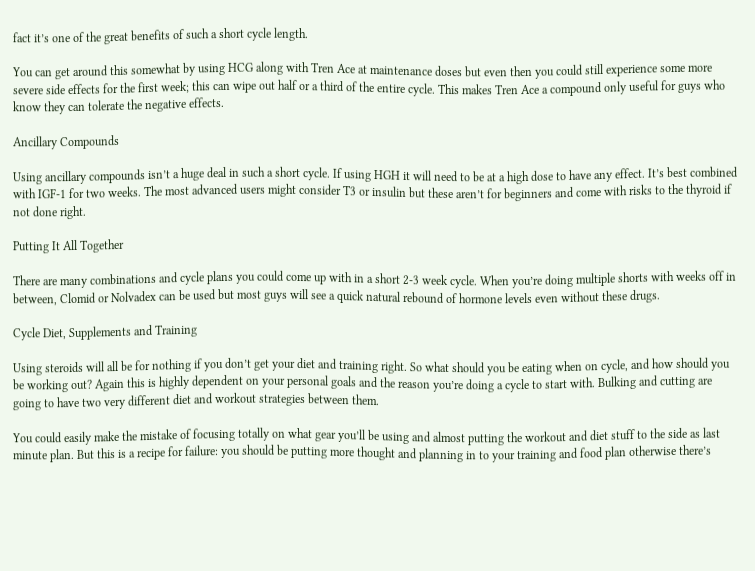fact it’s one of the great benefits of such a short cycle length.

You can get around this somewhat by using HCG along with Tren Ace at maintenance doses but even then you could still experience some more severe side effects for the first week; this can wipe out half or a third of the entire cycle. This makes Tren Ace a compound only useful for guys who know they can tolerate the negative effects.

Ancillary Compounds

Using ancillary compounds isn’t a huge deal in such a short cycle. If using HGH it will need to be at a high dose to have any effect. It’s best combined with IGF-1 for two weeks. The most advanced users might consider T3 or insulin but these aren’t for beginners and come with risks to the thyroid if not done right.

Putting It All Together

There are many combinations and cycle plans you could come up with in a short 2-3 week cycle. When you’re doing multiple shorts with weeks off in between, Clomid or Nolvadex can be used but most guys will see a quick natural rebound of hormone levels even without these drugs.

Cycle Diet, Supplements and Training

Using steroids will all be for nothing if you don’t get your diet and training right. So what should you be eating when on cycle, and how should you be working out? Again this is highly dependent on your personal goals and the reason you’re doing a cycle to start with. Bulking and cutting are going to have two very different diet and workout strategies between them.

You could easily make the mistake of focusing totally on what gear you’ll be using and almost putting the workout and diet stuff to the side as last minute plan. But this is a recipe for failure: you should be putting more thought and planning in to your training and food plan otherwise there’s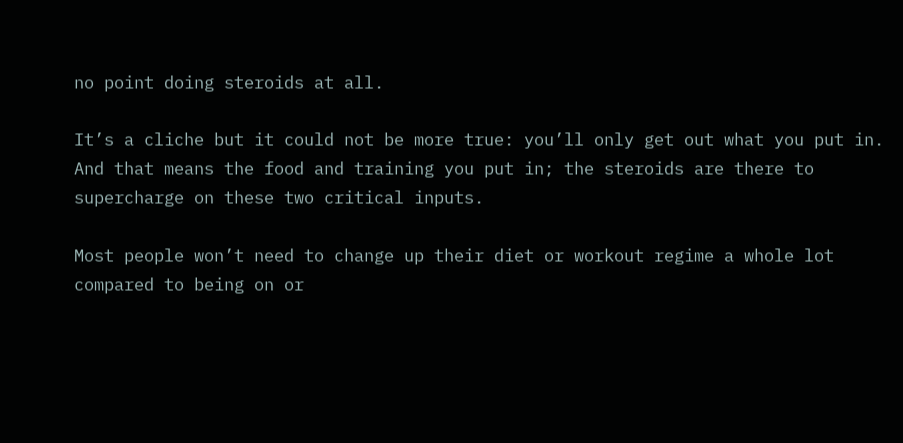no point doing steroids at all.

It’s a cliche but it could not be more true: you’ll only get out what you put in. And that means the food and training you put in; the steroids are there to supercharge on these two critical inputs.

Most people won’t need to change up their diet or workout regime a whole lot compared to being on or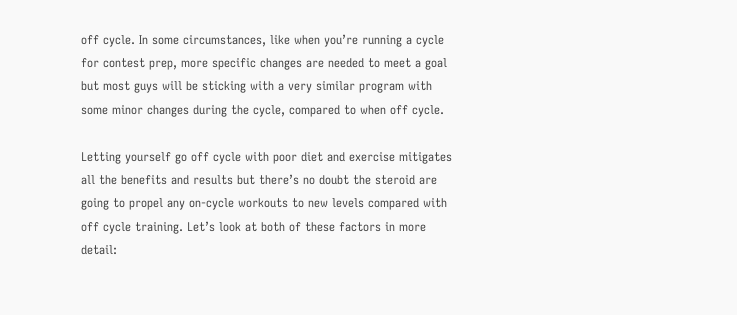off cycle. In some circumstances, like when you’re running a cycle for contest prep, more specific changes are needed to meet a goal but most guys will be sticking with a very similar program with some minor changes during the cycle, compared to when off cycle.

Letting yourself go off cycle with poor diet and exercise mitigates all the benefits and results but there’s no doubt the steroid are going to propel any on-cycle workouts to new levels compared with off cycle training. Let’s look at both of these factors in more detail: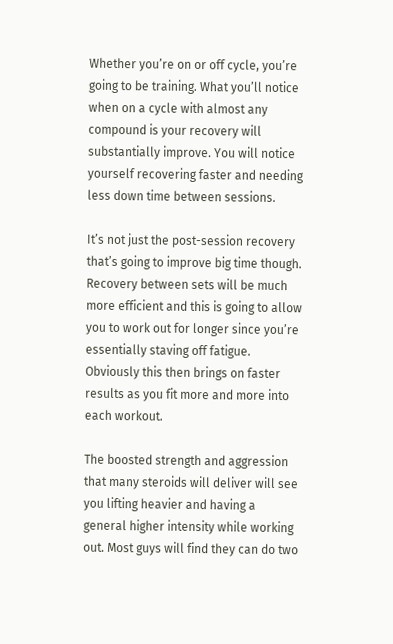Whether you’re on or off cycle, you’re going to be training. What you’ll notice when on a cycle with almost any compound is your recovery will substantially improve. You will notice yourself recovering faster and needing less down time between sessions.

It’s not just the post-session recovery that’s going to improve big time though. Recovery between sets will be much more efficient and this is going to allow you to work out for longer since you’re essentially staving off fatigue. Obviously this then brings on faster results as you fit more and more into each workout.

The boosted strength and aggression that many steroids will deliver will see you lifting heavier and having a general higher intensity while working out. Most guys will find they can do two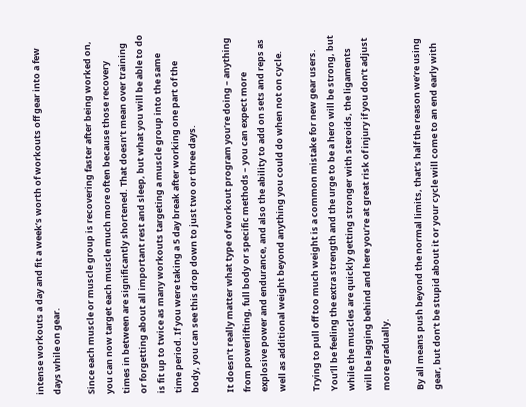intense workouts a day and fit a week’s worth of workouts off gear into a few days while on gear.

Since each muscle or muscle group is recovering faster after being worked on, you can now target each muscle much more often because those recovery times in between are significantly shortened. That doesn’t mean over training or forgetting about all important rest and sleep, but what you will be able to do is fit up to twice as many workouts targeting a muscle group into the same time period. If you were taking a 5 day break after working one part of the body, you can see this drop down to just two or three days.

It doesn’t really matter what type of workout program you’re doing – anything from powerlifting, full body or specific methods – you can expect more explosive power and endurance, and also the ability to add on sets and reps as well as additional weight beyond anything you could do when not on cycle.

Trying to pull off too much weight is a common mistake for new gear users. You’ll be feeling the extra strength and the urge to be a hero will be strong, but while the muscles are quickly getting stronger with steroids, the ligaments will be lagging behind and here you’re at great risk of injury if you don’t adjust more gradually.

By all means push beyond the normal limits, that’s half the reason we’re using gear, but don’t be stupid about it or your cycle will come to an end early with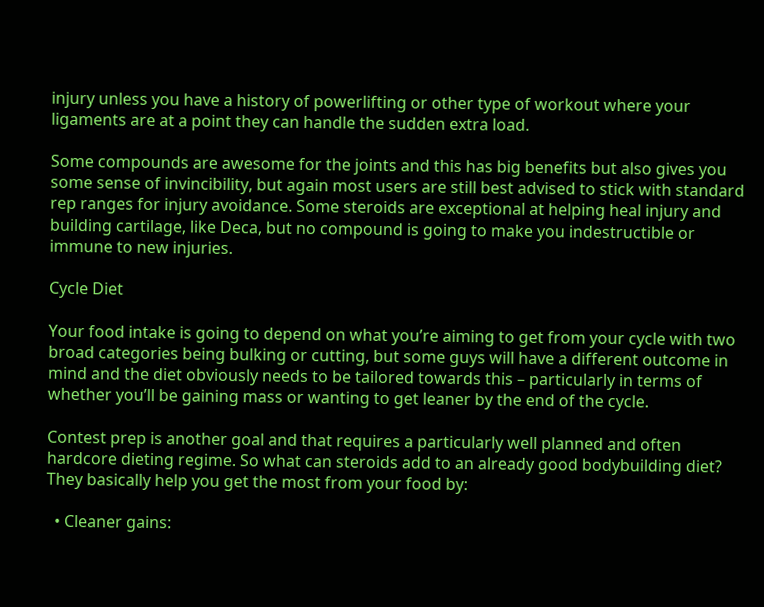injury unless you have a history of powerlifting or other type of workout where your ligaments are at a point they can handle the sudden extra load.

Some compounds are awesome for the joints and this has big benefits but also gives you some sense of invincibility, but again most users are still best advised to stick with standard rep ranges for injury avoidance. Some steroids are exceptional at helping heal injury and building cartilage, like Deca, but no compound is going to make you indestructible or immune to new injuries.

Cycle Diet

Your food intake is going to depend on what you’re aiming to get from your cycle with two broad categories being bulking or cutting, but some guys will have a different outcome in mind and the diet obviously needs to be tailored towards this – particularly in terms of whether you’ll be gaining mass or wanting to get leaner by the end of the cycle.

Contest prep is another goal and that requires a particularly well planned and often hardcore dieting regime. So what can steroids add to an already good bodybuilding diet? They basically help you get the most from your food by:

  • Cleaner gains: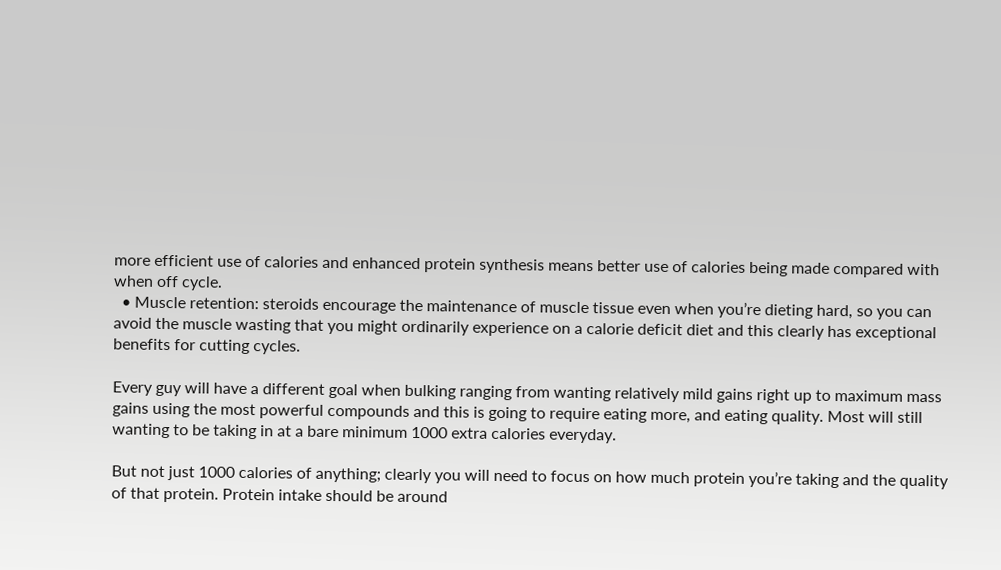more efficient use of calories and enhanced protein synthesis means better use of calories being made compared with when off cycle.
  • Muscle retention: steroids encourage the maintenance of muscle tissue even when you’re dieting hard, so you can avoid the muscle wasting that you might ordinarily experience on a calorie deficit diet and this clearly has exceptional benefits for cutting cycles.

Every guy will have a different goal when bulking ranging from wanting relatively mild gains right up to maximum mass gains using the most powerful compounds and this is going to require eating more, and eating quality. Most will still wanting to be taking in at a bare minimum 1000 extra calories everyday.

But not just 1000 calories of anything; clearly you will need to focus on how much protein you’re taking and the quality of that protein. Protein intake should be around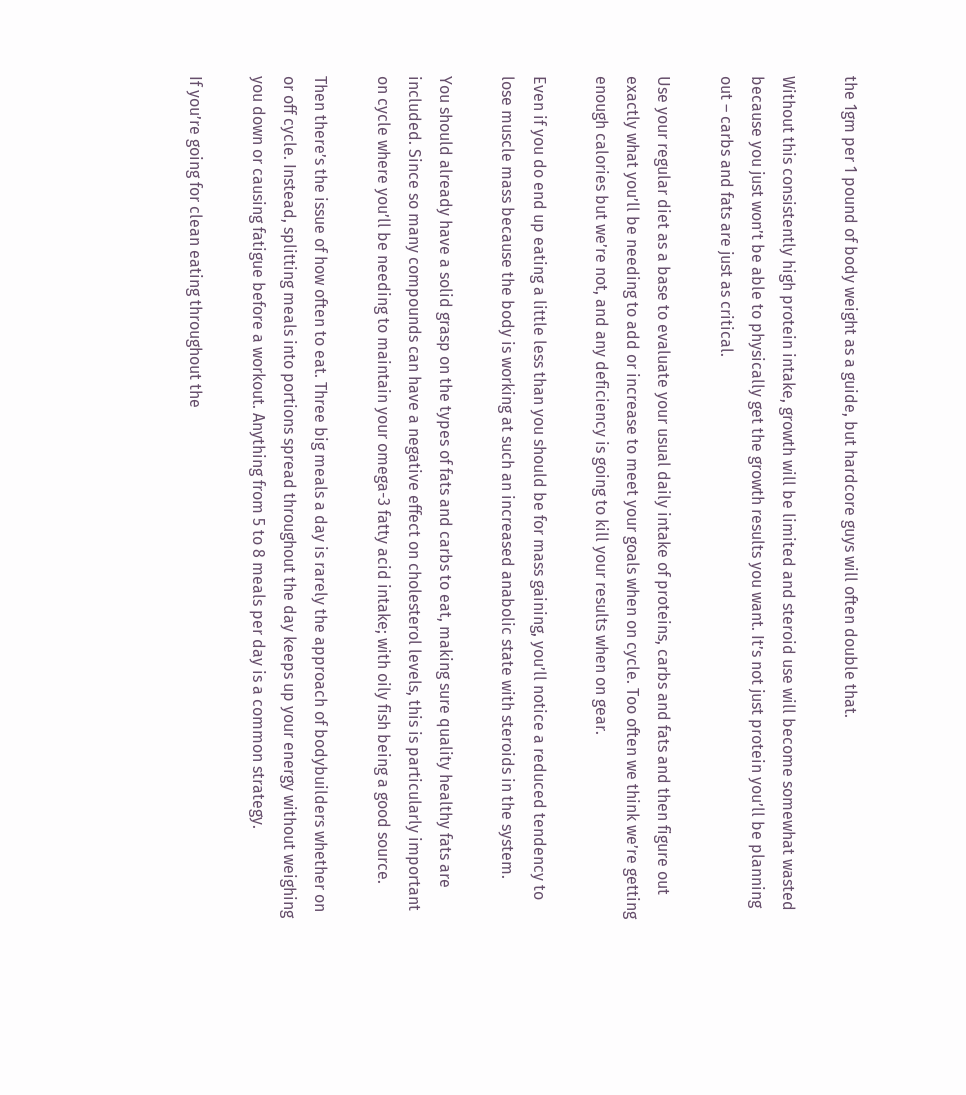the 1gm per 1 pound of body weight as a guide, but hardcore guys will often double that.

Without this consistently high protein intake, growth will be limited and steroid use will become somewhat wasted because you just won’t be able to physically get the growth results you want. It’s not just protein you’ll be planning out – carbs and fats are just as critical.

Use your regular diet as a base to evaluate your usual daily intake of proteins, carbs and fats and then figure out exactly what you’ll be needing to add or increase to meet your goals when on cycle. Too often we think we’re getting enough calories but we’re not, and any deficiency is going to kill your results when on gear.

Even if you do end up eating a little less than you should be for mass gaining, you’ll notice a reduced tendency to lose muscle mass because the body is working at such an increased anabolic state with steroids in the system.

You should already have a solid grasp on the types of fats and carbs to eat, making sure quality healthy fats are included. Since so many compounds can have a negative effect on cholesterol levels, this is particularly important on cycle where you’ll be needing to maintain your omega-3 fatty acid intake; with oily fish being a good source.

Then there’s the issue of how often to eat. Three big meals a day is rarely the approach of bodybuilders whether on or off cycle. Instead, splitting meals into portions spread throughout the day keeps up your energy without weighing you down or causing fatigue before a workout. Anything from 5 to 8 meals per day is a common strategy.

If you’re going for clean eating throughout the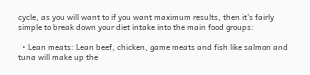cycle, as you will want to if you want maximum results, then it’s fairly simple to break down your diet intake into the main food groups:

  • Lean meats: Lean beef, chicken, game meats and fish like salmon and tuna will make up the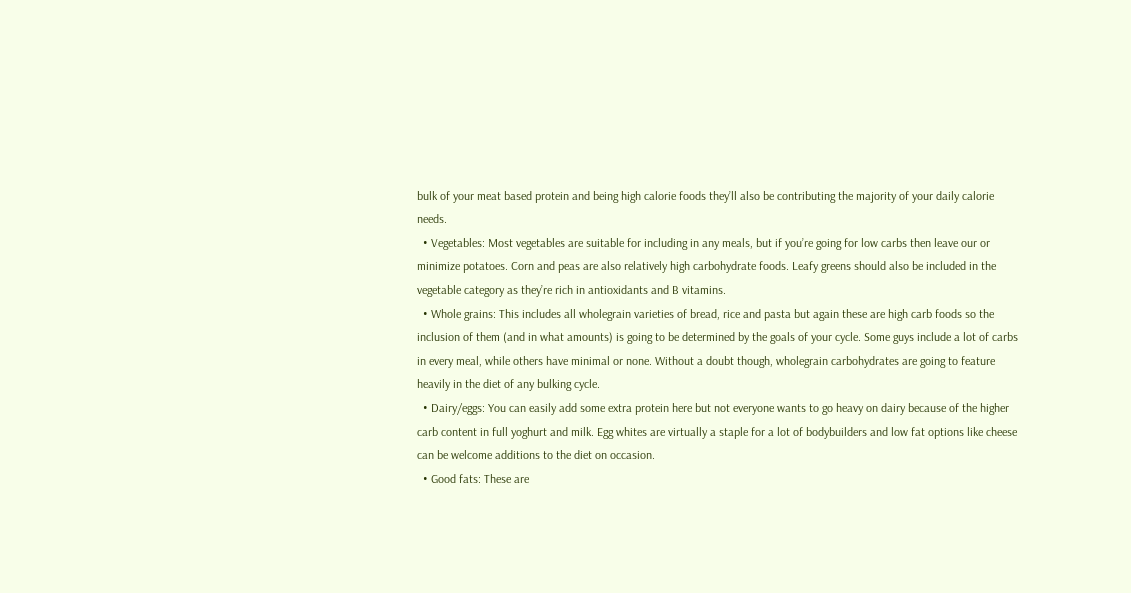bulk of your meat based protein and being high calorie foods they’ll also be contributing the majority of your daily calorie needs.
  • Vegetables: Most vegetables are suitable for including in any meals, but if you’re going for low carbs then leave our or minimize potatoes. Corn and peas are also relatively high carbohydrate foods. Leafy greens should also be included in the vegetable category as they’re rich in antioxidants and B vitamins.
  • Whole grains: This includes all wholegrain varieties of bread, rice and pasta but again these are high carb foods so the inclusion of them (and in what amounts) is going to be determined by the goals of your cycle. Some guys include a lot of carbs in every meal, while others have minimal or none. Without a doubt though, wholegrain carbohydrates are going to feature heavily in the diet of any bulking cycle.
  • Dairy/eggs: You can easily add some extra protein here but not everyone wants to go heavy on dairy because of the higher carb content in full yoghurt and milk. Egg whites are virtually a staple for a lot of bodybuilders and low fat options like cheese can be welcome additions to the diet on occasion.
  • Good fats: These are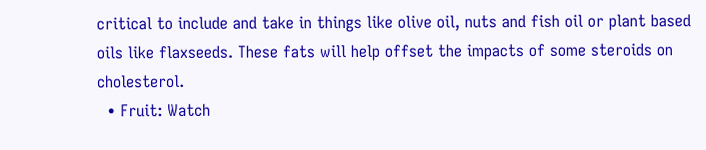critical to include and take in things like olive oil, nuts and fish oil or plant based oils like flaxseeds. These fats will help offset the impacts of some steroids on cholesterol.
  • Fruit: Watch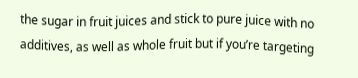the sugar in fruit juices and stick to pure juice with no additives, as well as whole fruit but if you’re targeting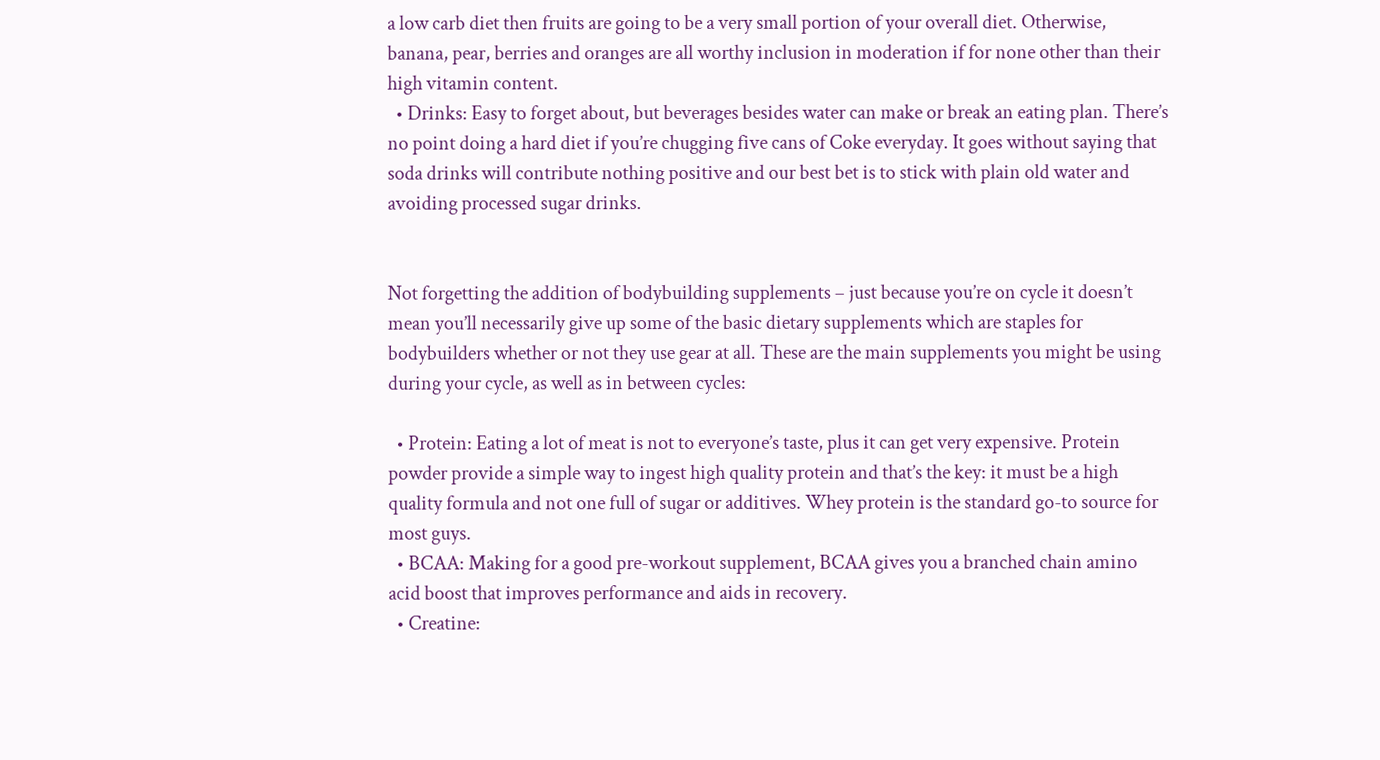a low carb diet then fruits are going to be a very small portion of your overall diet. Otherwise, banana, pear, berries and oranges are all worthy inclusion in moderation if for none other than their high vitamin content.
  • Drinks: Easy to forget about, but beverages besides water can make or break an eating plan. There’s no point doing a hard diet if you’re chugging five cans of Coke everyday. It goes without saying that soda drinks will contribute nothing positive and our best bet is to stick with plain old water and avoiding processed sugar drinks.


Not forgetting the addition of bodybuilding supplements – just because you’re on cycle it doesn’t mean you’ll necessarily give up some of the basic dietary supplements which are staples for bodybuilders whether or not they use gear at all. These are the main supplements you might be using during your cycle, as well as in between cycles:

  • Protein: Eating a lot of meat is not to everyone’s taste, plus it can get very expensive. Protein powder provide a simple way to ingest high quality protein and that’s the key: it must be a high quality formula and not one full of sugar or additives. Whey protein is the standard go-to source for most guys.
  • BCAA: Making for a good pre-workout supplement, BCAA gives you a branched chain amino acid boost that improves performance and aids in recovery.
  • Creatine: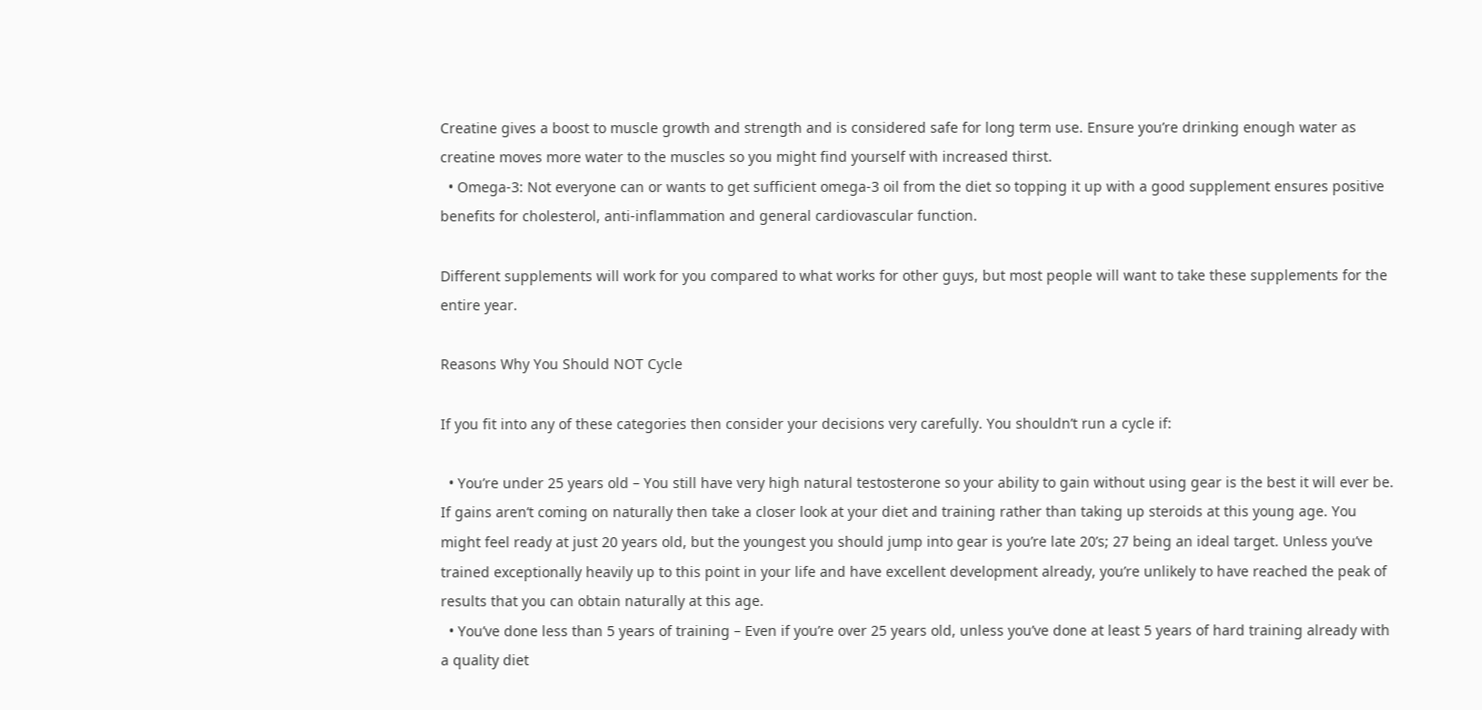Creatine gives a boost to muscle growth and strength and is considered safe for long term use. Ensure you’re drinking enough water as creatine moves more water to the muscles so you might find yourself with increased thirst.
  • Omega-3: Not everyone can or wants to get sufficient omega-3 oil from the diet so topping it up with a good supplement ensures positive benefits for cholesterol, anti-inflammation and general cardiovascular function.

Different supplements will work for you compared to what works for other guys, but most people will want to take these supplements for the entire year.

Reasons Why You Should NOT Cycle

If you fit into any of these categories then consider your decisions very carefully. You shouldn’t run a cycle if:

  • You’re under 25 years old – You still have very high natural testosterone so your ability to gain without using gear is the best it will ever be. If gains aren’t coming on naturally then take a closer look at your diet and training rather than taking up steroids at this young age. You might feel ready at just 20 years old, but the youngest you should jump into gear is you’re late 20’s; 27 being an ideal target. Unless you’ve trained exceptionally heavily up to this point in your life and have excellent development already, you’re unlikely to have reached the peak of results that you can obtain naturally at this age.
  • You’ve done less than 5 years of training – Even if you’re over 25 years old, unless you’ve done at least 5 years of hard training already with a quality diet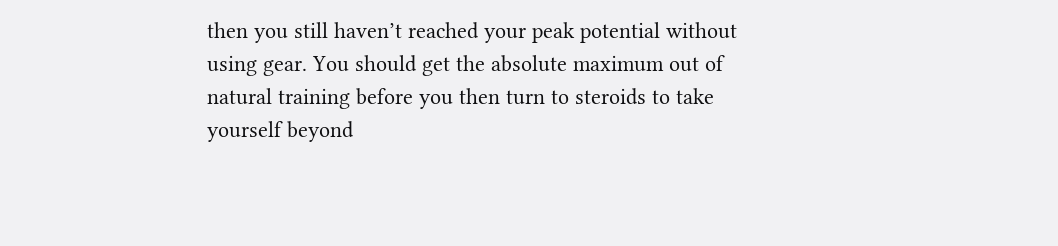then you still haven’t reached your peak potential without using gear. You should get the absolute maximum out of natural training before you then turn to steroids to take yourself beyond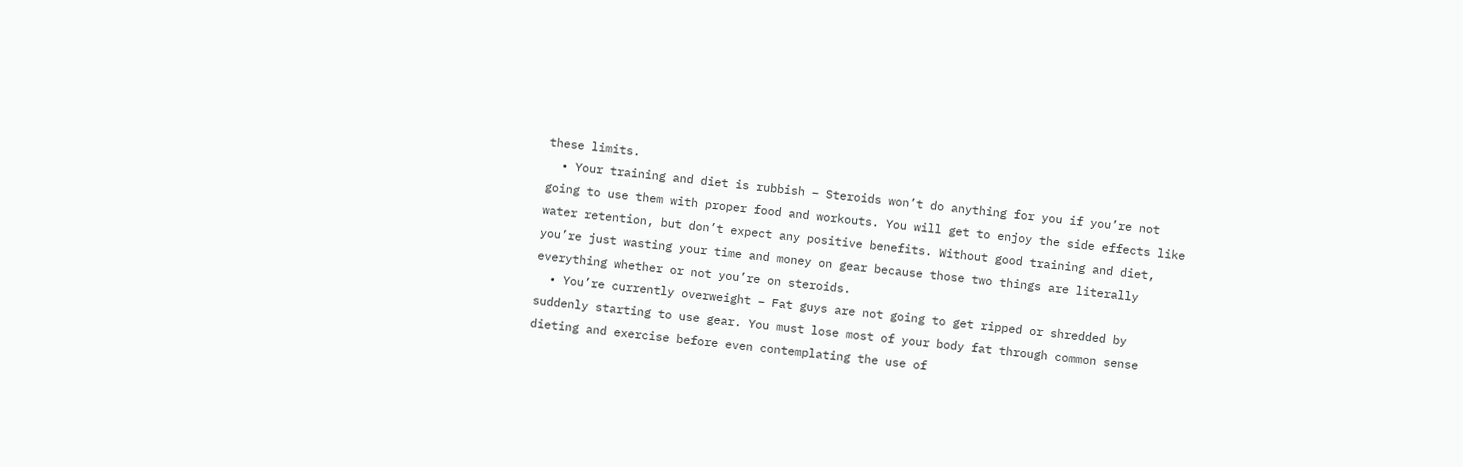these limits.
  • Your training and diet is rubbish – Steroids won’t do anything for you if you’re not going to use them with proper food and workouts. You will get to enjoy the side effects like water retention, but don’t expect any positive benefits. Without good training and diet, you’re just wasting your time and money on gear because those two things are literally everything whether or not you’re on steroids.
  • You’re currently overweight – Fat guys are not going to get ripped or shredded by suddenly starting to use gear. You must lose most of your body fat through common sense dieting and exercise before even contemplating the use of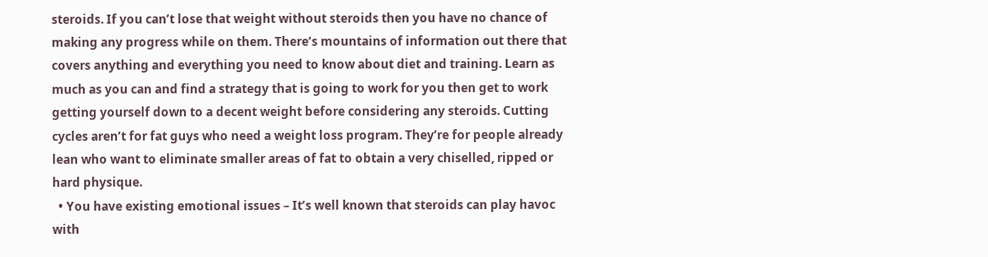steroids. If you can’t lose that weight without steroids then you have no chance of making any progress while on them. There’s mountains of information out there that covers anything and everything you need to know about diet and training. Learn as much as you can and find a strategy that is going to work for you then get to work getting yourself down to a decent weight before considering any steroids. Cutting cycles aren’t for fat guys who need a weight loss program. They’re for people already lean who want to eliminate smaller areas of fat to obtain a very chiselled, ripped or hard physique.
  • You have existing emotional issues – It’s well known that steroids can play havoc with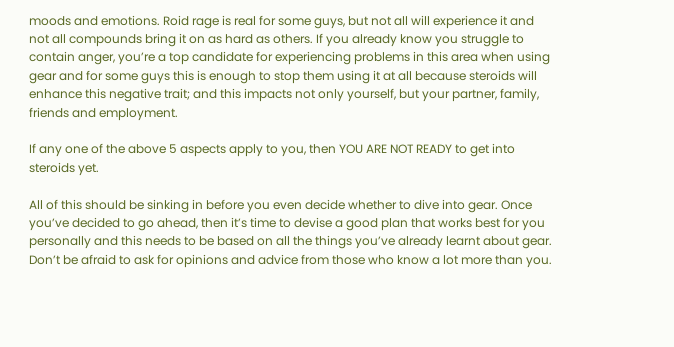moods and emotions. Roid rage is real for some guys, but not all will experience it and not all compounds bring it on as hard as others. If you already know you struggle to contain anger, you’re a top candidate for experiencing problems in this area when using gear and for some guys this is enough to stop them using it at all because steroids will enhance this negative trait; and this impacts not only yourself, but your partner, family, friends and employment.

If any one of the above 5 aspects apply to you, then YOU ARE NOT READY to get into steroids yet.

All of this should be sinking in before you even decide whether to dive into gear. Once you’ve decided to go ahead, then it’s time to devise a good plan that works best for you personally and this needs to be based on all the things you’ve already learnt about gear. Don’t be afraid to ask for opinions and advice from those who know a lot more than you.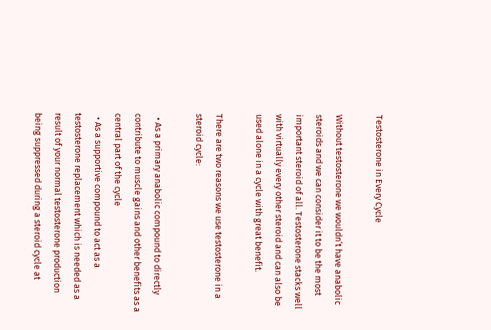Testosterone in Every Cycle

Without testosterone we wouldn’t have anabolic steroids and we can consider it to be the most important steroid of all. Testosterone stacks well with virtually every other steroid and can also be used alone in a cycle with great benefit.

There are two reasons we use testosterone in a steroid cycle:

  • As a primary anabolic compound to directly contribute to muscle gains and other benefits as a central part of the cycle
  • As a supportive compound to act as a testosterone replacement which is needed as a result of your normal testosterone production being suppressed during a steroid cycle at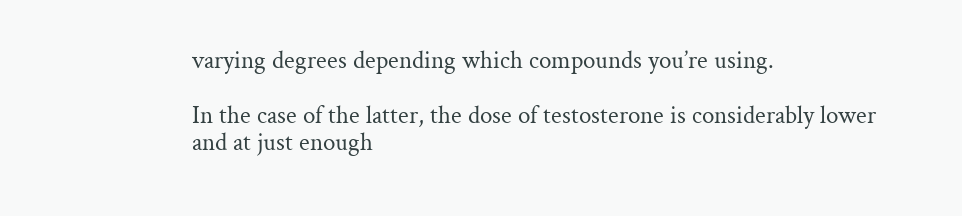varying degrees depending which compounds you’re using.

In the case of the latter, the dose of testosterone is considerably lower and at just enough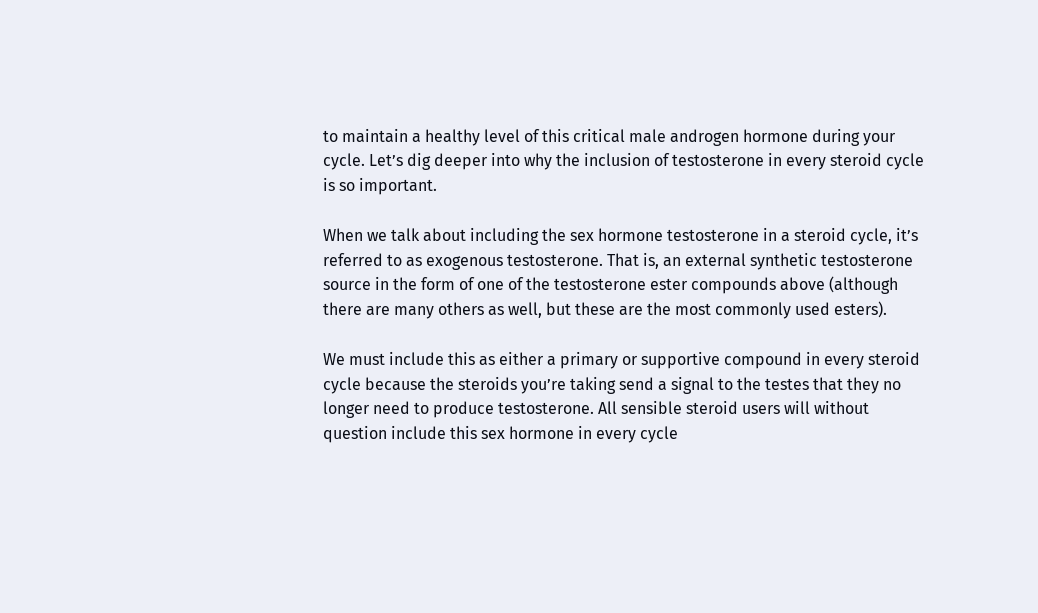to maintain a healthy level of this critical male androgen hormone during your cycle. Let’s dig deeper into why the inclusion of testosterone in every steroid cycle is so important.

When we talk about including the sex hormone testosterone in a steroid cycle, it’s referred to as exogenous testosterone. That is, an external synthetic testosterone source in the form of one of the testosterone ester compounds above (although there are many others as well, but these are the most commonly used esters).

We must include this as either a primary or supportive compound in every steroid cycle because the steroids you’re taking send a signal to the testes that they no longer need to produce testosterone. All sensible steroid users will without question include this sex hormone in every cycle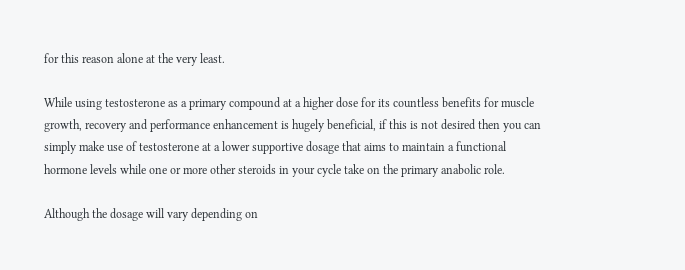for this reason alone at the very least.

While using testosterone as a primary compound at a higher dose for its countless benefits for muscle growth, recovery and performance enhancement is hugely beneficial, if this is not desired then you can simply make use of testosterone at a lower supportive dosage that aims to maintain a functional hormone levels while one or more other steroids in your cycle take on the primary anabolic role.

Although the dosage will vary depending on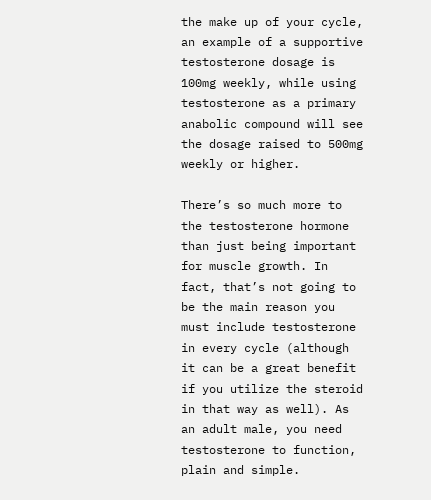the make up of your cycle, an example of a supportive testosterone dosage is 100mg weekly, while using testosterone as a primary anabolic compound will see the dosage raised to 500mg weekly or higher.

There’s so much more to the testosterone hormone than just being important for muscle growth. In fact, that’s not going to be the main reason you must include testosterone in every cycle (although it can be a great benefit if you utilize the steroid in that way as well). As an adult male, you need testosterone to function, plain and simple.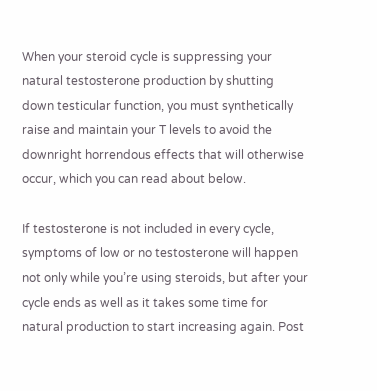When your steroid cycle is suppressing your natural testosterone production by shutting down testicular function, you must synthetically raise and maintain your T levels to avoid the downright horrendous effects that will otherwise occur, which you can read about below.

If testosterone is not included in every cycle, symptoms of low or no testosterone will happen not only while you’re using steroids, but after your cycle ends as well as it takes some time for natural production to start increasing again. Post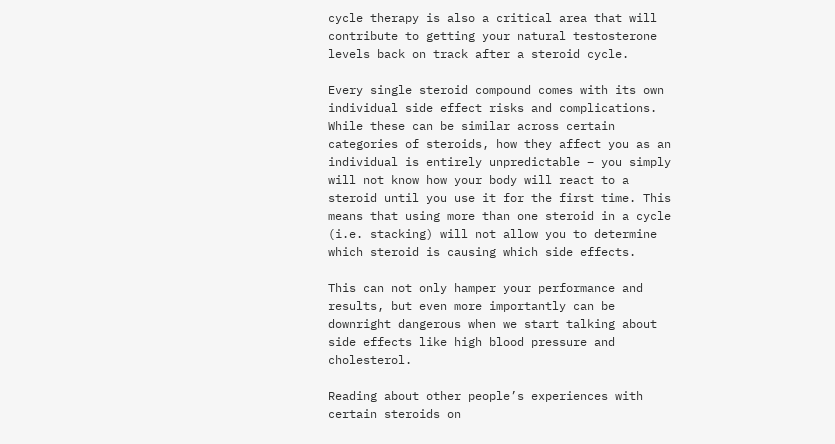cycle therapy is also a critical area that will contribute to getting your natural testosterone levels back on track after a steroid cycle.

Every single steroid compound comes with its own individual side effect risks and complications. While these can be similar across certain categories of steroids, how they affect you as an individual is entirely unpredictable – you simply will not know how your body will react to a steroid until you use it for the first time. This means that using more than one steroid in a cycle (i.e. stacking) will not allow you to determine which steroid is causing which side effects.

This can not only hamper your performance and results, but even more importantly can be downright dangerous when we start talking about side effects like high blood pressure and cholesterol.

Reading about other people’s experiences with certain steroids on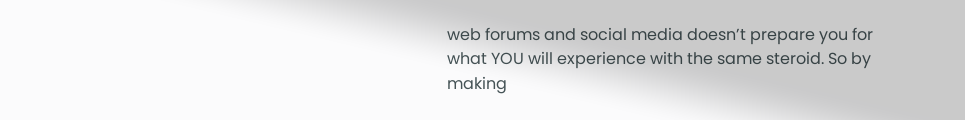web forums and social media doesn’t prepare you for what YOU will experience with the same steroid. So by making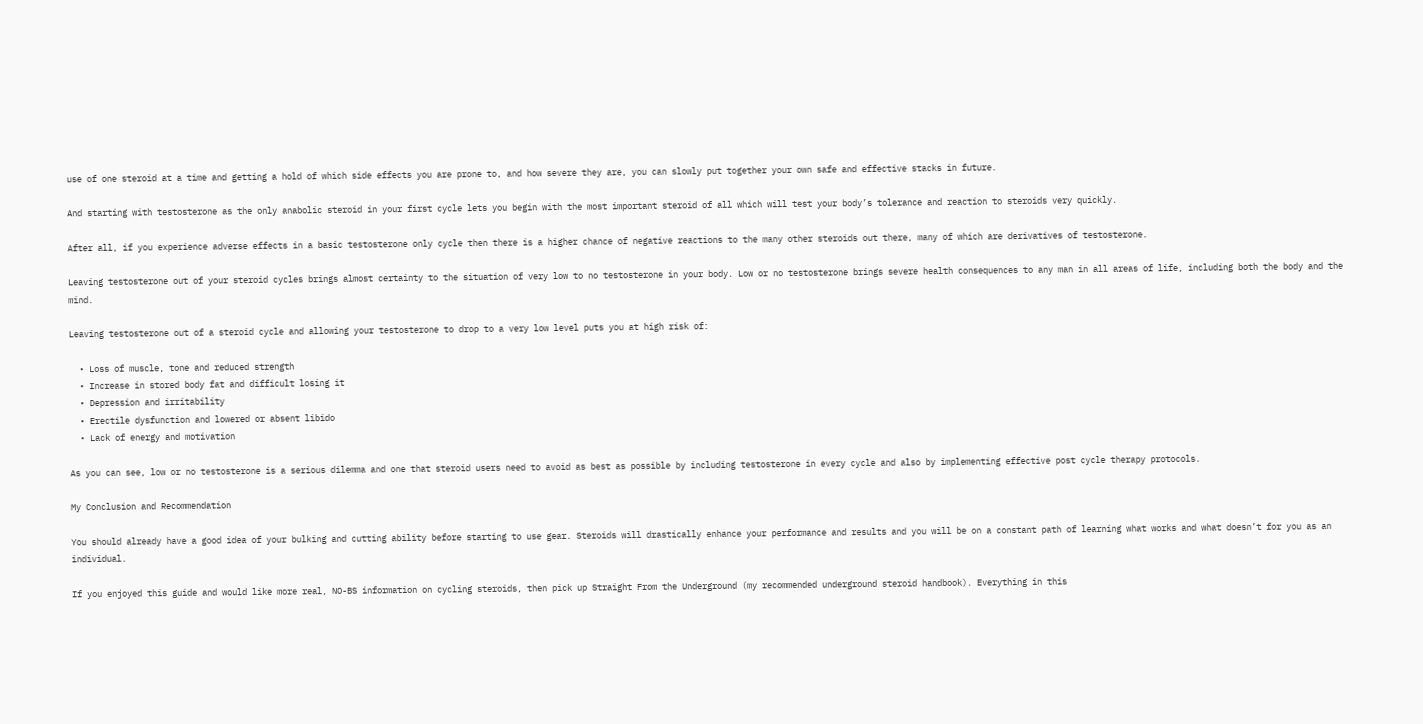use of one steroid at a time and getting a hold of which side effects you are prone to, and how severe they are, you can slowly put together your own safe and effective stacks in future.

And starting with testosterone as the only anabolic steroid in your first cycle lets you begin with the most important steroid of all which will test your body’s tolerance and reaction to steroids very quickly.

After all, if you experience adverse effects in a basic testosterone only cycle then there is a higher chance of negative reactions to the many other steroids out there, many of which are derivatives of testosterone.

Leaving testosterone out of your steroid cycles brings almost certainty to the situation of very low to no testosterone in your body. Low or no testosterone brings severe health consequences to any man in all areas of life, including both the body and the mind.

Leaving testosterone out of a steroid cycle and allowing your testosterone to drop to a very low level puts you at high risk of:

  • Loss of muscle, tone and reduced strength
  • Increase in stored body fat and difficult losing it
  • Depression and irritability
  • Erectile dysfunction and lowered or absent libido
  • Lack of energy and motivation

As you can see, low or no testosterone is a serious dilemma and one that steroid users need to avoid as best as possible by including testosterone in every cycle and also by implementing effective post cycle therapy protocols.

My Conclusion and Recommendation

You should already have a good idea of your bulking and cutting ability before starting to use gear. Steroids will drastically enhance your performance and results and you will be on a constant path of learning what works and what doesn’t for you as an individual.

If you enjoyed this guide and would like more real, NO-BS information on cycling steroids, then pick up Straight From the Underground (my recommended underground steroid handbook). Everything in this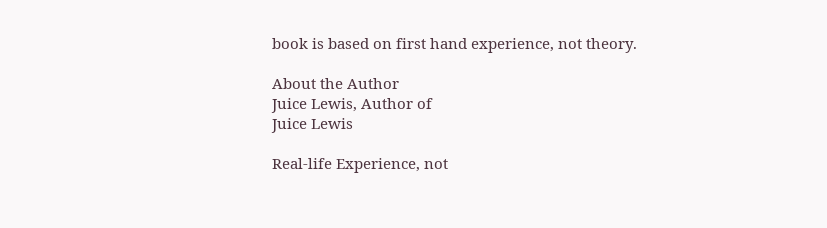book is based on first hand experience, not theory.

About the Author
Juice Lewis, Author of
Juice Lewis

Real-life Experience, not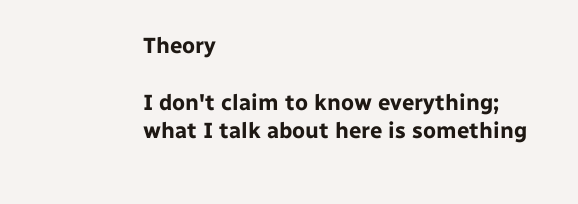Theory

I don't claim to know everything; what I talk about here is something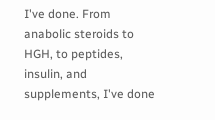I've done. From anabolic steroids to HGH, to peptides, insulin, and supplements, I've done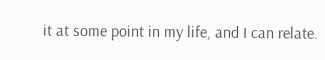it at some point in my life, and I can relate.